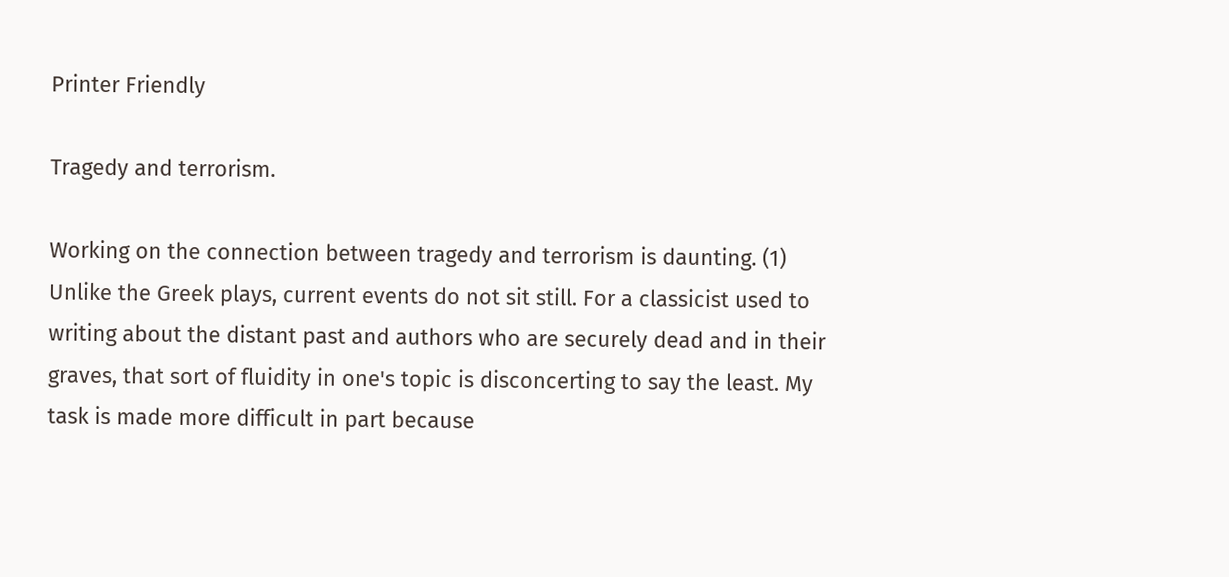Printer Friendly

Tragedy and terrorism.

Working on the connection between tragedy and terrorism is daunting. (1) Unlike the Greek plays, current events do not sit still. For a classicist used to writing about the distant past and authors who are securely dead and in their graves, that sort of fluidity in one's topic is disconcerting to say the least. My task is made more difficult in part because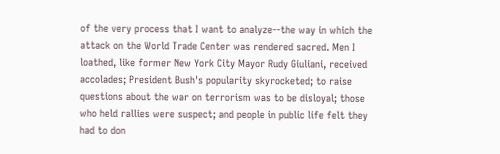of the very process that I want to analyze--the way in which the attack on the World Trade Center was rendered sacred. Men I loathed, like former New York City Mayor Rudy Giuliani, received accolades; President Bush's popularity skyrocketed; to raise questions about the war on terrorism was to be disloyal; those who held rallies were suspect; and people in public life felt they had to don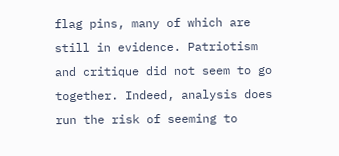flag pins, many of which are still in evidence. Patriotism and critique did not seem to go together. Indeed, analysis does run the risk of seeming to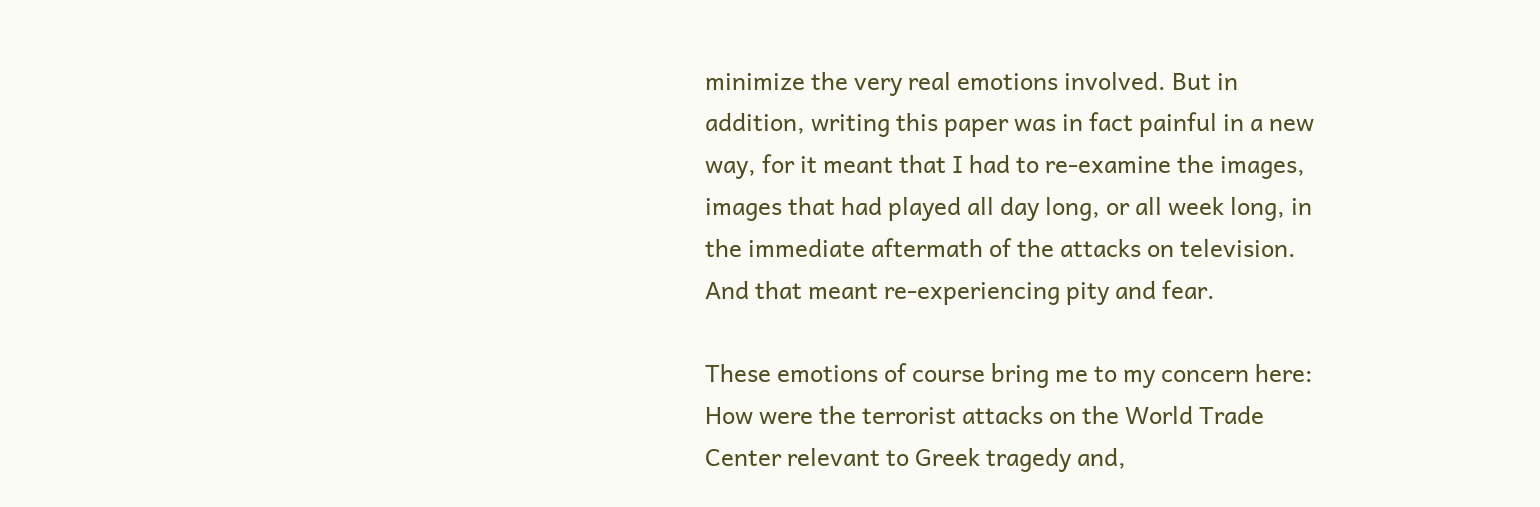minimize the very real emotions involved. But in addition, writing this paper was in fact painful in a new way, for it meant that I had to re-examine the images, images that had played all day long, or all week long, in the immediate aftermath of the attacks on television. And that meant re-experiencing pity and fear.

These emotions of course bring me to my concern here: How were the terrorist attacks on the World Trade Center relevant to Greek tragedy and,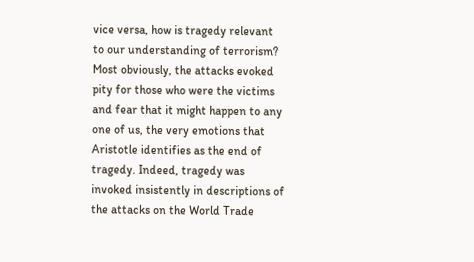vice versa, how is tragedy relevant to our understanding of terrorism? Most obviously, the attacks evoked pity for those who were the victims and fear that it might happen to any one of us, the very emotions that Aristotle identifies as the end of tragedy. Indeed, tragedy was invoked insistently in descriptions of the attacks on the World Trade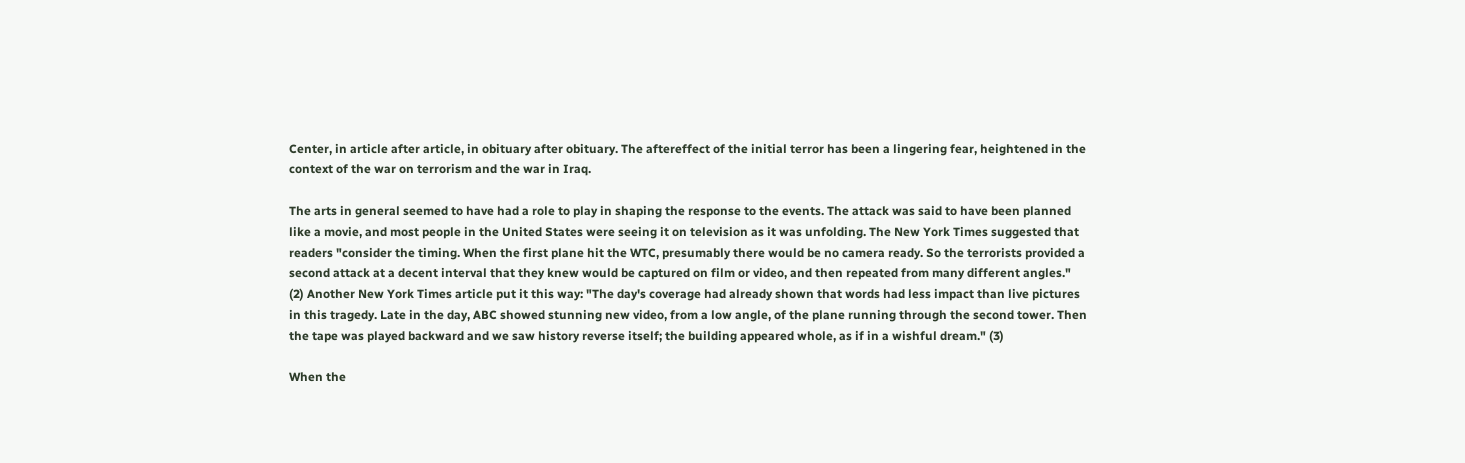Center, in article after article, in obituary after obituary. The aftereffect of the initial terror has been a lingering fear, heightened in the context of the war on terrorism and the war in Iraq.

The arts in general seemed to have had a role to play in shaping the response to the events. The attack was said to have been planned like a movie, and most people in the United States were seeing it on television as it was unfolding. The New York Times suggested that readers "consider the timing. When the first plane hit the WTC, presumably there would be no camera ready. So the terrorists provided a second attack at a decent interval that they knew would be captured on film or video, and then repeated from many different angles." (2) Another New York Times article put it this way: "The day's coverage had already shown that words had less impact than live pictures in this tragedy. Late in the day, ABC showed stunning new video, from a low angle, of the plane running through the second tower. Then the tape was played backward and we saw history reverse itself; the building appeared whole, as if in a wishful dream." (3)

When the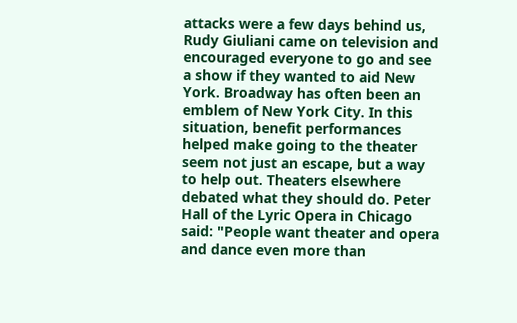attacks were a few days behind us, Rudy Giuliani came on television and encouraged everyone to go and see a show if they wanted to aid New York. Broadway has often been an emblem of New York City. In this situation, benefit performances helped make going to the theater seem not just an escape, but a way to help out. Theaters elsewhere debated what they should do. Peter Hall of the Lyric Opera in Chicago said: "People want theater and opera and dance even more than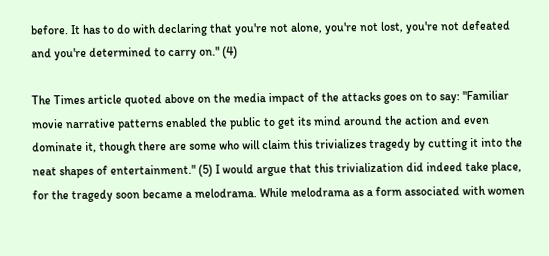before. It has to do with declaring that you're not alone, you're not lost, you're not defeated and you're determined to carry on." (4)

The Times article quoted above on the media impact of the attacks goes on to say: "Familiar movie narrative patterns enabled the public to get its mind around the action and even dominate it, though there are some who will claim this trivializes tragedy by cutting it into the neat shapes of entertainment." (5) I would argue that this trivialization did indeed take place, for the tragedy soon became a melodrama. While melodrama as a form associated with women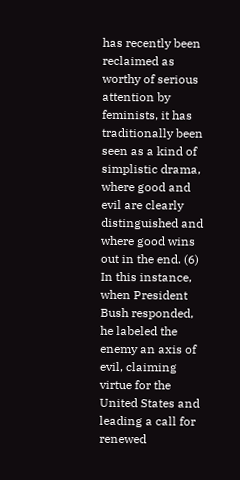has recently been reclaimed as worthy of serious attention by feminists, it has traditionally been seen as a kind of simplistic drama, where good and evil are clearly distinguished and where good wins out in the end. (6) In this instance, when President Bush responded, he labeled the enemy an axis of evil, claiming virtue for the United States and leading a call for renewed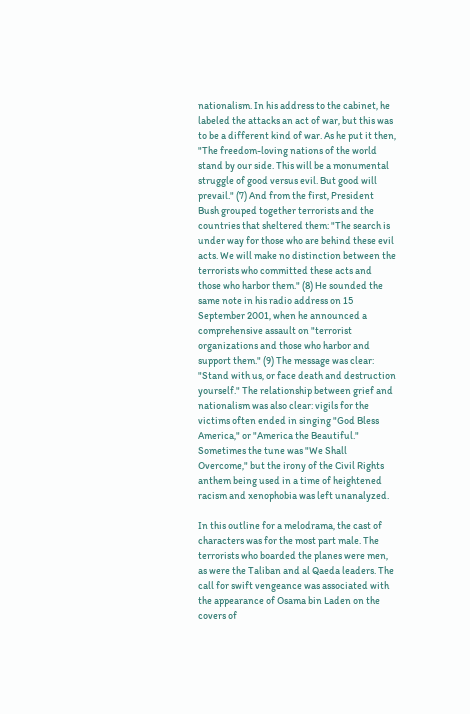nationalism. In his address to the cabinet, he labeled the attacks an act of war, but this was to be a different kind of war. As he put it then, "The freedom-loving nations of the world stand by our side. This will be a monumental struggle of good versus evil. But good will prevail." (7) And from the first, President Bush grouped together terrorists and the countries that sheltered them: "The search is under way for those who are behind these evil acts. We will make no distinction between the terrorists who committed these acts and those who harbor them." (8) He sounded the same note in his radio address on 15 September 2001, when he announced a comprehensive assault on "terrorist organizations and those who harbor and support them." (9) The message was clear: "Stand with us, or face death and destruction yourself." The relationship between grief and nationalism was also clear: vigils for the victims often ended in singing "God Bless America," or "America the Beautiful." Sometimes the tune was "We Shall Overcome," but the irony of the Civil Rights anthem being used in a time of heightened racism and xenophobia was left unanalyzed.

In this outline for a melodrama, the cast of characters was for the most part male. The terrorists who boarded the planes were men, as were the Taliban and al Qaeda leaders. The call for swift vengeance was associated with the appearance of Osama bin Laden on the covers of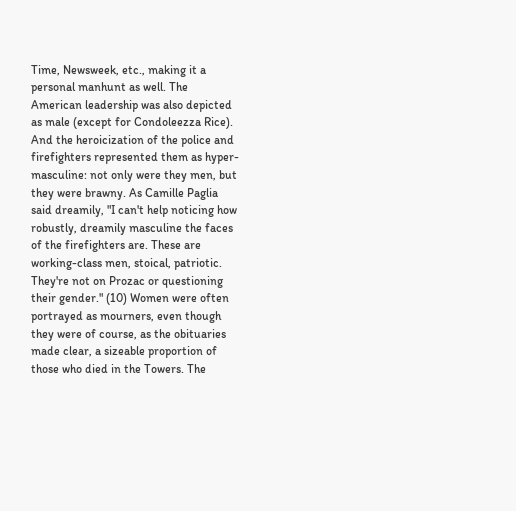Time, Newsweek, etc., making it a personal manhunt as well. The American leadership was also depicted as male (except for Condoleezza Rice). And the heroicization of the police and firefighters represented them as hyper-masculine: not only were they men, but they were brawny. As Camille Paglia said dreamily, "I can't help noticing how robustly, dreamily masculine the faces of the firefighters are. These are working-class men, stoical, patriotic. They're not on Prozac or questioning their gender." (10) Women were often portrayed as mourners, even though they were of course, as the obituaries made clear, a sizeable proportion of those who died in the Towers. The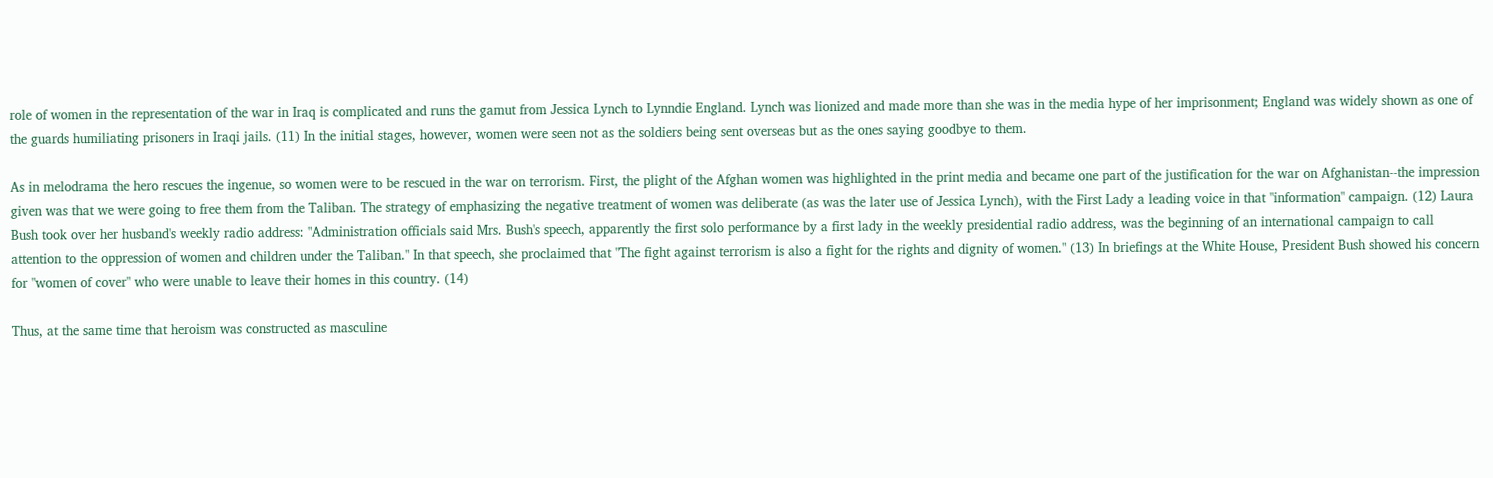role of women in the representation of the war in Iraq is complicated and runs the gamut from Jessica Lynch to Lynndie England. Lynch was lionized and made more than she was in the media hype of her imprisonment; England was widely shown as one of the guards humiliating prisoners in Iraqi jails. (11) In the initial stages, however, women were seen not as the soldiers being sent overseas but as the ones saying goodbye to them.

As in melodrama the hero rescues the ingenue, so women were to be rescued in the war on terrorism. First, the plight of the Afghan women was highlighted in the print media and became one part of the justification for the war on Afghanistan--the impression given was that we were going to free them from the Taliban. The strategy of emphasizing the negative treatment of women was deliberate (as was the later use of Jessica Lynch), with the First Lady a leading voice in that "information" campaign. (12) Laura Bush took over her husband's weekly radio address: "Administration officials said Mrs. Bush's speech, apparently the first solo performance by a first lady in the weekly presidential radio address, was the beginning of an international campaign to call attention to the oppression of women and children under the Taliban." In that speech, she proclaimed that "The fight against terrorism is also a fight for the rights and dignity of women." (13) In briefings at the White House, President Bush showed his concern for "women of cover" who were unable to leave their homes in this country. (14)

Thus, at the same time that heroism was constructed as masculine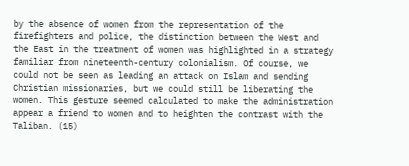by the absence of women from the representation of the firefighters and police, the distinction between the West and the East in the treatment of women was highlighted in a strategy familiar from nineteenth-century colonialism. Of course, we could not be seen as leading an attack on Islam and sending Christian missionaries, but we could still be liberating the women. This gesture seemed calculated to make the administration appear a friend to women and to heighten the contrast with the Taliban. (15)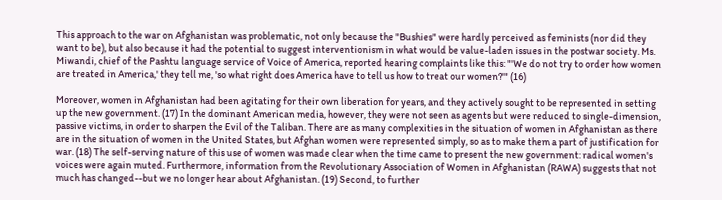This approach to the war on Afghanistan was problematic, not only because the "Bushies" were hardly perceived as feminists (nor did they want to be), but also because it had the potential to suggest interventionism in what would be value-laden issues in the postwar society. Ms. Miwandi, chief of the Pashtu language service of Voice of America, reported hearing complaints like this: "'We do not try to order how women are treated in America,' they tell me, 'so what right does America have to tell us how to treat our women?'" (16)

Moreover, women in Afghanistan had been agitating for their own liberation for years, and they actively sought to be represented in setting up the new government. (17) In the dominant American media, however, they were not seen as agents but were reduced to single-dimension, passive victims, in order to sharpen the Evil of the Taliban. There are as many complexities in the situation of women in Afghanistan as there are in the situation of women in the United States, but Afghan women were represented simply, so as to make them a part of justification for war. (18) The self-serving nature of this use of women was made clear when the time came to present the new government: radical women's voices were again muted. Furthermore, information from the Revolutionary Association of Women in Afghanistan (RAWA) suggests that not much has changed--but we no longer hear about Afghanistan. (19) Second, to further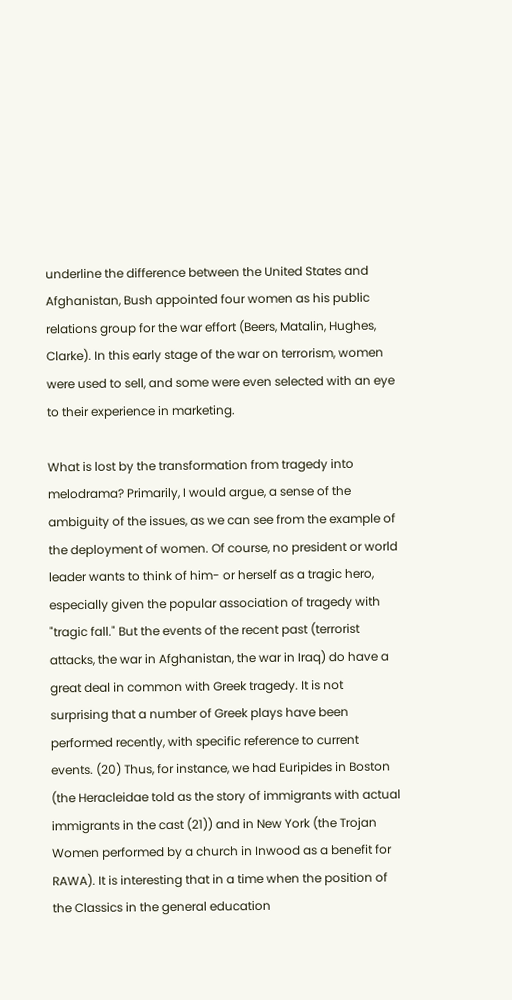underline the difference between the United States and Afghanistan, Bush appointed four women as his public relations group for the war effort (Beers, Matalin, Hughes, Clarke). In this early stage of the war on terrorism, women were used to sell, and some were even selected with an eye to their experience in marketing.

What is lost by the transformation from tragedy into melodrama? Primarily, I would argue, a sense of the ambiguity of the issues, as we can see from the example of the deployment of women. Of course, no president or world leader wants to think of him- or herself as a tragic hero, especially given the popular association of tragedy with "tragic fall." But the events of the recent past (terrorist attacks, the war in Afghanistan, the war in Iraq) do have a great deal in common with Greek tragedy. It is not surprising that a number of Greek plays have been performed recently, with specific reference to current events. (20) Thus, for instance, we had Euripides in Boston (the Heracleidae told as the story of immigrants with actual immigrants in the cast (21)) and in New York (the Trojan Women performed by a church in Inwood as a benefit for RAWA). It is interesting that in a time when the position of the Classics in the general education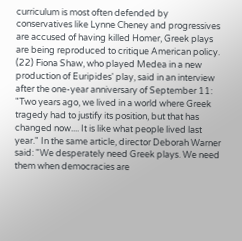curriculum is most often defended by conservatives like Lynne Cheney and progressives are accused of having killed Homer, Greek plays are being reproduced to critique American policy. (22) Fiona Shaw, who played Medea in a new production of Euripides' play, said in an interview after the one-year anniversary of September 11: "Two years ago, we lived in a world where Greek tragedy had to justify its position, but that has changed now.... It is like what people lived last year." In the same article, director Deborah Warner said: "We desperately need Greek plays. We need them when democracies are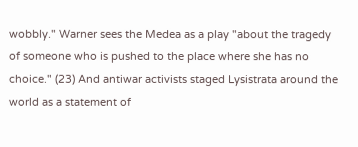wobbly." Warner sees the Medea as a play "about the tragedy of someone who is pushed to the place where she has no choice." (23) And antiwar activists staged Lysistrata around the world as a statement of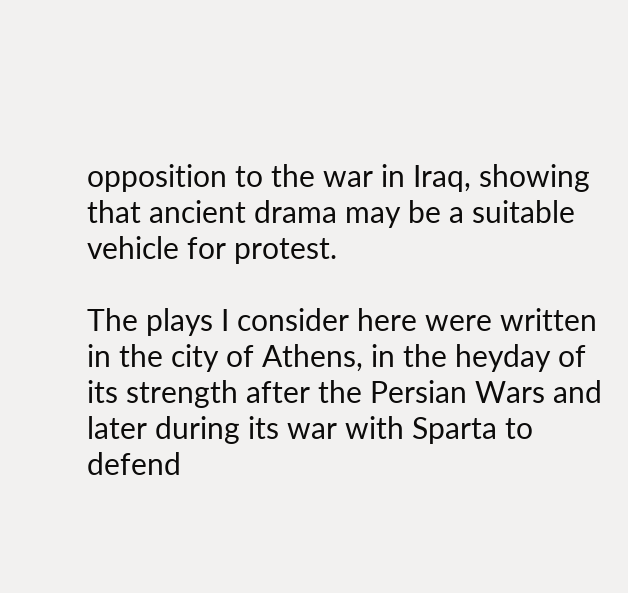opposition to the war in Iraq, showing that ancient drama may be a suitable vehicle for protest.

The plays I consider here were written in the city of Athens, in the heyday of its strength after the Persian Wars and later during its war with Sparta to defend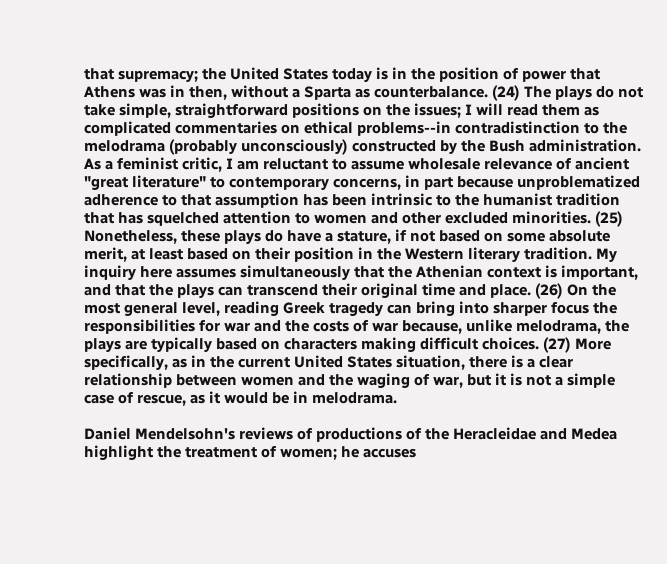that supremacy; the United States today is in the position of power that Athens was in then, without a Sparta as counterbalance. (24) The plays do not take simple, straightforward positions on the issues; I will read them as complicated commentaries on ethical problems--in contradistinction to the melodrama (probably unconsciously) constructed by the Bush administration. As a feminist critic, I am reluctant to assume wholesale relevance of ancient "great literature" to contemporary concerns, in part because unproblematized adherence to that assumption has been intrinsic to the humanist tradition that has squelched attention to women and other excluded minorities. (25) Nonetheless, these plays do have a stature, if not based on some absolute merit, at least based on their position in the Western literary tradition. My inquiry here assumes simultaneously that the Athenian context is important, and that the plays can transcend their original time and place. (26) On the most general level, reading Greek tragedy can bring into sharper focus the responsibilities for war and the costs of war because, unlike melodrama, the plays are typically based on characters making difficult choices. (27) More specifically, as in the current United States situation, there is a clear relationship between women and the waging of war, but it is not a simple case of rescue, as it would be in melodrama.

Daniel Mendelsohn's reviews of productions of the Heracleidae and Medea highlight the treatment of women; he accuses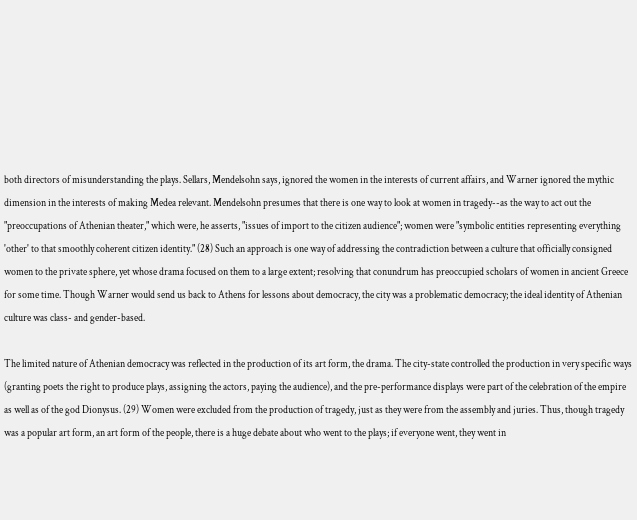both directors of misunderstanding the plays. Sellars, Mendelsohn says, ignored the women in the interests of current affairs, and Warner ignored the mythic dimension in the interests of making Medea relevant. Mendelsohn presumes that there is one way to look at women in tragedy--as the way to act out the "preoccupations of Athenian theater," which were, he asserts, "issues of import to the citizen audience"; women were "symbolic entities representing everything 'other' to that smoothly coherent citizen identity." (28) Such an approach is one way of addressing the contradiction between a culture that officially consigned women to the private sphere, yet whose drama focused on them to a large extent; resolving that conundrum has preoccupied scholars of women in ancient Greece for some time. Though Warner would send us back to Athens for lessons about democracy, the city was a problematic democracy; the ideal identity of Athenian culture was class- and gender-based.

The limited nature of Athenian democracy was reflected in the production of its art form, the drama. The city-state controlled the production in very specific ways (granting poets the right to produce plays, assigning the actors, paying the audience), and the pre-performance displays were part of the celebration of the empire as well as of the god Dionysus. (29) Women were excluded from the production of tragedy, just as they were from the assembly and juries. Thus, though tragedy was a popular art form, an art form of the people, there is a huge debate about who went to the plays; if everyone went, they went in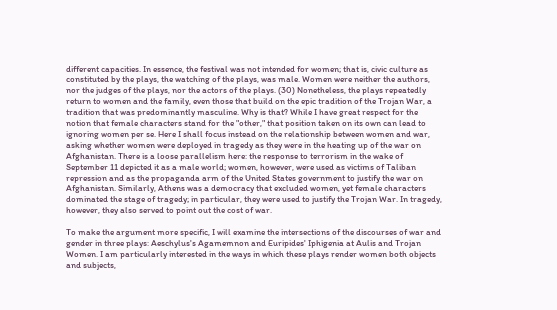different capacities. In essence, the festival was not intended for women; that is, civic culture as constituted by the plays, the watching of the plays, was male. Women were neither the authors, nor the judges of the plays, nor the actors of the plays. (30) Nonetheless, the plays repeatedly return to women and the family, even those that build on the epic tradition of the Trojan War, a tradition that was predominantly masculine. Why is that? While I have great respect for the notion that female characters stand for the "other," that position taken on its own can lead to ignoring women per se. Here I shall focus instead on the relationship between women and war, asking whether women were deployed in tragedy as they were in the heating up of the war on Afghanistan. There is a loose parallelism here: the response to terrorism in the wake of September 11 depicted it as a male world; women, however, were used as victims of Taliban repression and as the propaganda arm of the United States government to justify the war on Afghanistan. Similarly, Athens was a democracy that excluded women, yet female characters dominated the stage of tragedy; in particular, they were used to justify the Trojan War. In tragedy, however, they also served to point out the cost of war.

To make the argument more specific, I will examine the intersections of the discourses of war and gender in three plays: Aeschylus's Agamemnon and Euripides' Iphigenia at Aulis and Trojan Women. I am particularly interested in the ways in which these plays render women both objects and subjects,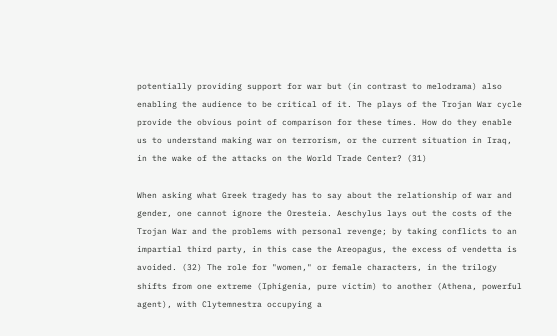potentially providing support for war but (in contrast to melodrama) also enabling the audience to be critical of it. The plays of the Trojan War cycle provide the obvious point of comparison for these times. How do they enable us to understand making war on terrorism, or the current situation in Iraq, in the wake of the attacks on the World Trade Center? (31)

When asking what Greek tragedy has to say about the relationship of war and gender, one cannot ignore the Oresteia. Aeschylus lays out the costs of the Trojan War and the problems with personal revenge; by taking conflicts to an impartial third party, in this case the Areopagus, the excess of vendetta is avoided. (32) The role for "women," or female characters, in the trilogy shifts from one extreme (Iphigenia, pure victim) to another (Athena, powerful agent), with Clytemnestra occupying a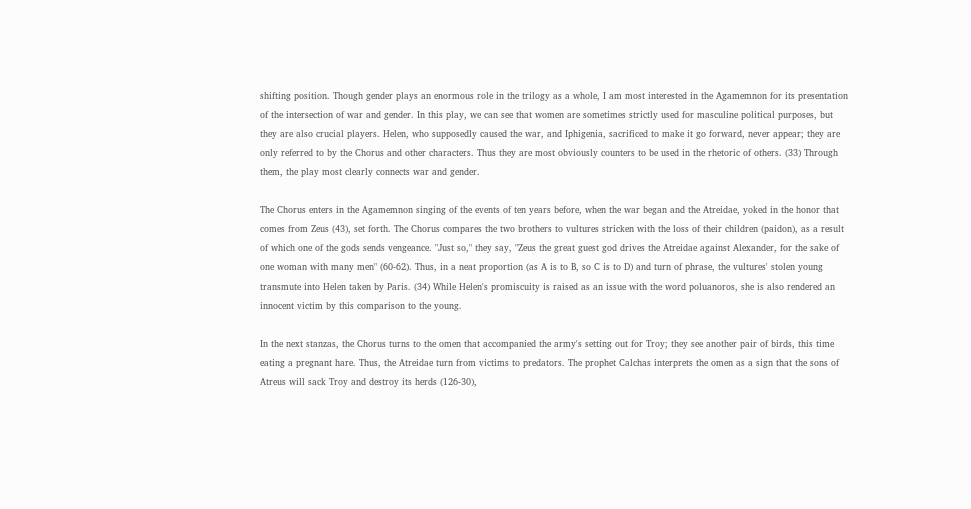shifting position. Though gender plays an enormous role in the trilogy as a whole, I am most interested in the Agamemnon for its presentation of the intersection of war and gender. In this play, we can see that women are sometimes strictly used for masculine political purposes, but they are also crucial players. Helen, who supposedly caused the war, and Iphigenia, sacrificed to make it go forward, never appear; they are only referred to by the Chorus and other characters. Thus they are most obviously counters to be used in the rhetoric of others. (33) Through them, the play most clearly connects war and gender.

The Chorus enters in the Agamemnon singing of the events of ten years before, when the war began and the Atreidae, yoked in the honor that comes from Zeus (43), set forth. The Chorus compares the two brothers to vultures stricken with the loss of their children (paidon), as a result of which one of the gods sends vengeance. "Just so," they say, "Zeus the great guest god drives the Atreidae against Alexander, for the sake of one woman with many men" (60-62). Thus, in a neat proportion (as A is to B, so C is to D) and turn of phrase, the vultures' stolen young transmute into Helen taken by Paris. (34) While Helen's promiscuity is raised as an issue with the word poluanoros, she is also rendered an innocent victim by this comparison to the young.

In the next stanzas, the Chorus turns to the omen that accompanied the army's setting out for Troy; they see another pair of birds, this time eating a pregnant hare. Thus, the Atreidae turn from victims to predators. The prophet Calchas interprets the omen as a sign that the sons of Atreus will sack Troy and destroy its herds (126-30),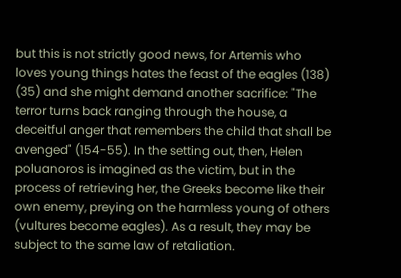but this is not strictly good news, for Artemis who loves young things hates the feast of the eagles (138) (35) and she might demand another sacrifice: "The terror turns back ranging through the house, a deceitful anger that remembers the child that shall be avenged" (154-55). In the setting out, then, Helen poluanoros is imagined as the victim, but in the process of retrieving her, the Greeks become like their own enemy, preying on the harmless young of others (vultures become eagles). As a result, they may be subject to the same law of retaliation.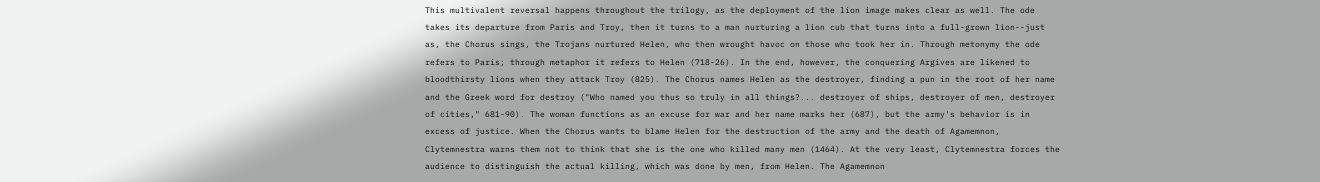This multivalent reversal happens throughout the trilogy, as the deployment of the lion image makes clear as well. The ode takes its departure from Paris and Troy, then it turns to a man nurturing a lion cub that turns into a full-grown lion--just as, the Chorus sings, the Trojans nurtured Helen, who then wrought havoc on those who took her in. Through metonymy the ode refers to Paris; through metaphor it refers to Helen (718-26). In the end, however, the conquering Argives are likened to bloodthirsty lions when they attack Troy (825). The Chorus names Helen as the destroyer, finding a pun in the root of her name and the Greek word for destroy ("Who named you thus so truly in all things?... destroyer of ships, destroyer of men, destroyer of cities," 681-90). The woman functions as an excuse for war and her name marks her (687), but the army's behavior is in excess of justice. When the Chorus wants to blame Helen for the destruction of the army and the death of Agamemnon, Clytemnestra warns them not to think that she is the one who killed many men (1464). At the very least, Clytemnestra forces the audience to distinguish the actual killing, which was done by men, from Helen. The Agamemnon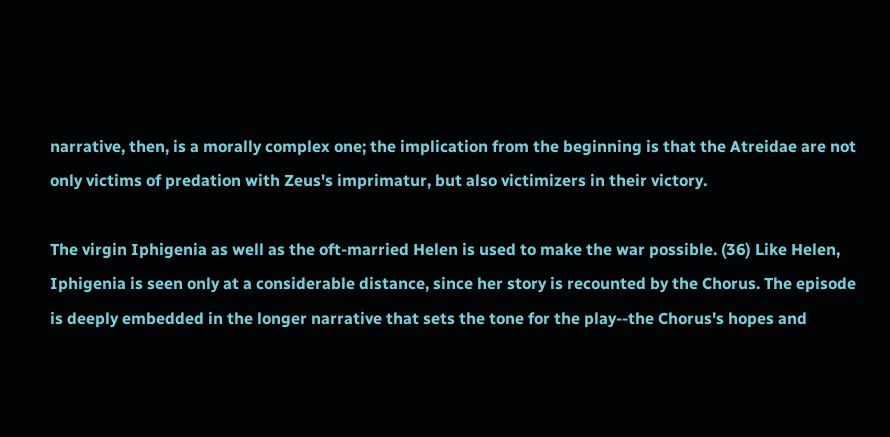narrative, then, is a morally complex one; the implication from the beginning is that the Atreidae are not only victims of predation with Zeus's imprimatur, but also victimizers in their victory.

The virgin Iphigenia as well as the oft-married Helen is used to make the war possible. (36) Like Helen, Iphigenia is seen only at a considerable distance, since her story is recounted by the Chorus. The episode is deeply embedded in the longer narrative that sets the tone for the play--the Chorus's hopes and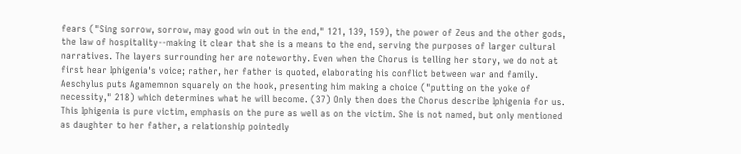fears ("Sing sorrow, sorrow, may good win out in the end," 121, 139, 159), the power of Zeus and the other gods, the law of hospitality--making it clear that she is a means to the end, serving the purposes of larger cultural narratives. The layers surrounding her are noteworthy. Even when the Chorus is telling her story, we do not at first hear Iphigenia's voice; rather, her father is quoted, elaborating his conflict between war and family. Aeschylus puts Agamemnon squarely on the hook, presenting him making a choice ("putting on the yoke of necessity," 218) which determines what he will become. (37) Only then does the Chorus describe Iphigenia for us. This Iphigenia is pure victim, emphasis on the pure as well as on the victim. She is not named, but only mentioned as daughter to her father, a relationship pointedly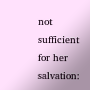not sufficient for her salvation: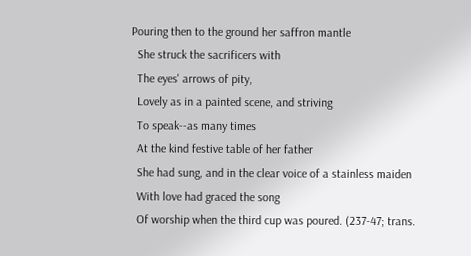Pouring then to the ground her saffron mantle
  She struck the sacrificers with
  The eyes' arrows of pity,
  Lovely as in a painted scene, and striving
  To speak--as many times
  At the kind festive table of her father
  She had sung, and in the clear voice of a stainless maiden
  With love had graced the song
  Of worship when the third cup was poured. (237-47; trans.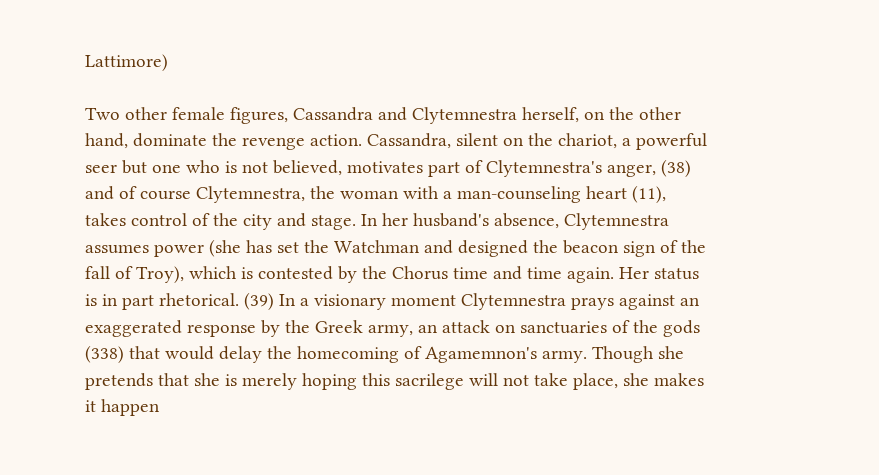Lattimore)

Two other female figures, Cassandra and Clytemnestra herself, on the other hand, dominate the revenge action. Cassandra, silent on the chariot, a powerful seer but one who is not believed, motivates part of Clytemnestra's anger, (38) and of course Clytemnestra, the woman with a man-counseling heart (11), takes control of the city and stage. In her husband's absence, Clytemnestra assumes power (she has set the Watchman and designed the beacon sign of the fall of Troy), which is contested by the Chorus time and time again. Her status is in part rhetorical. (39) In a visionary moment Clytemnestra prays against an exaggerated response by the Greek army, an attack on sanctuaries of the gods (338) that would delay the homecoming of Agamemnon's army. Though she pretends that she is merely hoping this sacrilege will not take place, she makes it happen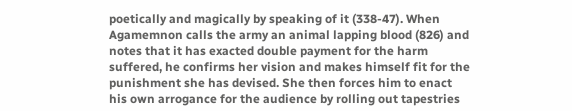poetically and magically by speaking of it (338-47). When Agamemnon calls the army an animal lapping blood (826) and notes that it has exacted double payment for the harm suffered, he confirms her vision and makes himself fit for the punishment she has devised. She then forces him to enact his own arrogance for the audience by rolling out tapestries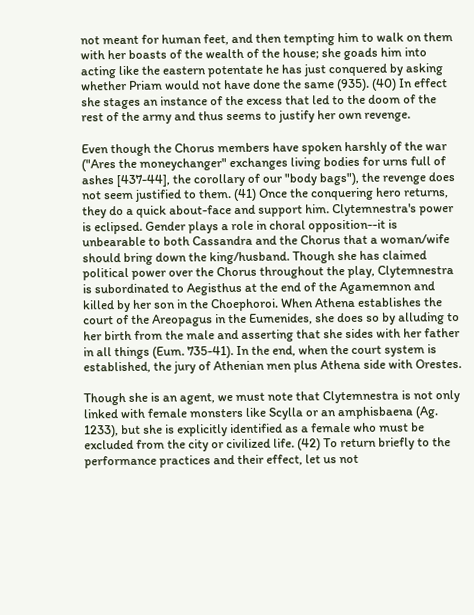not meant for human feet, and then tempting him to walk on them with her boasts of the wealth of the house; she goads him into acting like the eastern potentate he has just conquered by asking whether Priam would not have done the same (935). (40) In effect she stages an instance of the excess that led to the doom of the rest of the army and thus seems to justify her own revenge.

Even though the Chorus members have spoken harshly of the war ("Ares the moneychanger" exchanges living bodies for urns full of ashes [437-44], the corollary of our "body bags"), the revenge does not seem justified to them. (41) Once the conquering hero returns, they do a quick about-face and support him. Clytemnestra's power is eclipsed. Gender plays a role in choral opposition--it is unbearable to both Cassandra and the Chorus that a woman/wife should bring down the king/husband. Though she has claimed political power over the Chorus throughout the play, Clytemnestra is subordinated to Aegisthus at the end of the Agamemnon and killed by her son in the Choephoroi. When Athena establishes the court of the Areopagus in the Eumenides, she does so by alluding to her birth from the male and asserting that she sides with her father in all things (Eum. 735-41). In the end, when the court system is established, the jury of Athenian men plus Athena side with Orestes.

Though she is an agent, we must note that Clytemnestra is not only linked with female monsters like Scylla or an amphisbaena (Ag. 1233), but she is explicitly identified as a female who must be excluded from the city or civilized life. (42) To return briefly to the performance practices and their effect, let us not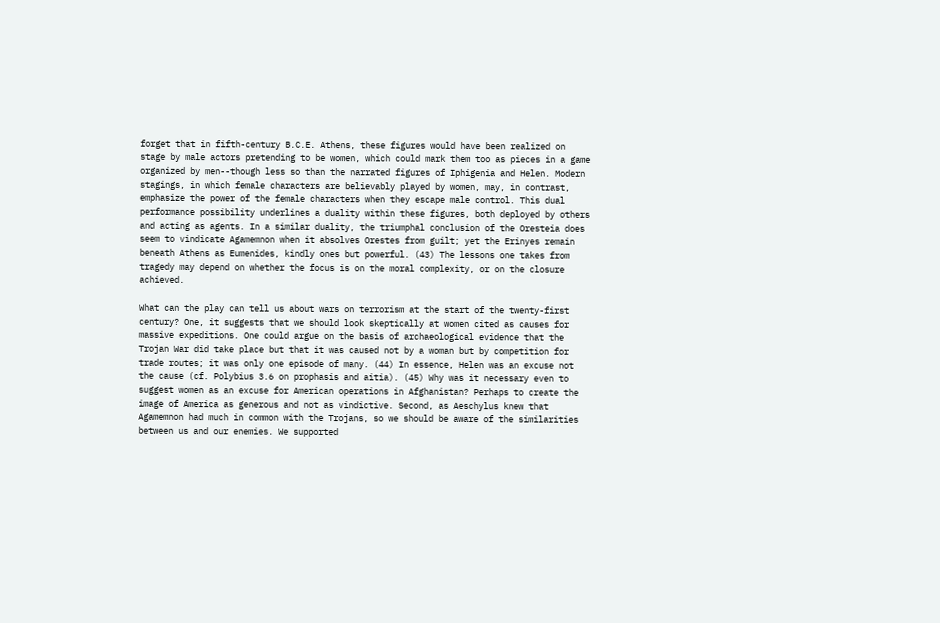forget that in fifth-century B.C.E. Athens, these figures would have been realized on stage by male actors pretending to be women, which could mark them too as pieces in a game organized by men--though less so than the narrated figures of Iphigenia and Helen. Modern stagings, in which female characters are believably played by women, may, in contrast, emphasize the power of the female characters when they escape male control. This dual performance possibility underlines a duality within these figures, both deployed by others and acting as agents. In a similar duality, the triumphal conclusion of the Oresteia does seem to vindicate Agamemnon when it absolves Orestes from guilt; yet the Erinyes remain beneath Athens as Eumenides, kindly ones but powerful. (43) The lessons one takes from tragedy may depend on whether the focus is on the moral complexity, or on the closure achieved.

What can the play can tell us about wars on terrorism at the start of the twenty-first century? One, it suggests that we should look skeptically at women cited as causes for massive expeditions. One could argue on the basis of archaeological evidence that the Trojan War did take place but that it was caused not by a woman but by competition for trade routes; it was only one episode of many. (44) In essence, Helen was an excuse not the cause (cf. Polybius 3.6 on prophasis and aitia). (45) Why was it necessary even to suggest women as an excuse for American operations in Afghanistan? Perhaps to create the image of America as generous and not as vindictive. Second, as Aeschylus knew that Agamemnon had much in common with the Trojans, so we should be aware of the similarities between us and our enemies. We supported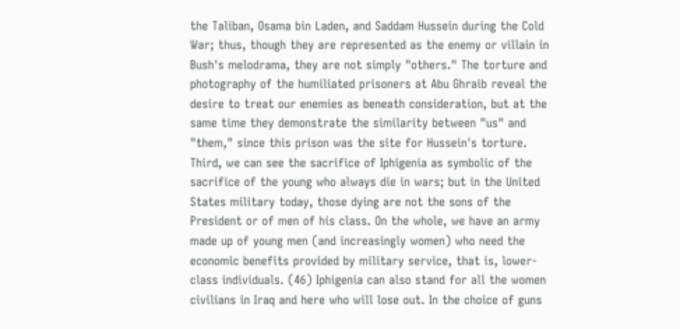the Taliban, Osama bin Laden, and Saddam Hussein during the Cold War; thus, though they are represented as the enemy or villain in Bush's melodrama, they are not simply "others." The torture and photography of the humiliated prisoners at Abu Ghraib reveal the desire to treat our enemies as beneath consideration, but at the same time they demonstrate the similarity between "us" and "them," since this prison was the site for Hussein's torture. Third, we can see the sacrifice of Iphigenia as symbolic of the sacrifice of the young who always die in wars; but in the United States military today, those dying are not the sons of the President or of men of his class. On the whole, we have an army made up of young men (and increasingly women) who need the economic benefits provided by military service, that is, lower-class individuals. (46) Iphigenia can also stand for all the women civilians in Iraq and here who will lose out. In the choice of guns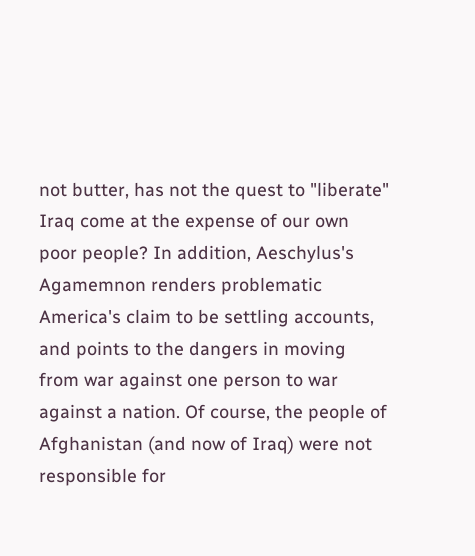not butter, has not the quest to "liberate" Iraq come at the expense of our own poor people? In addition, Aeschylus's Agamemnon renders problematic America's claim to be settling accounts, and points to the dangers in moving from war against one person to war against a nation. Of course, the people of Afghanistan (and now of Iraq) were not responsible for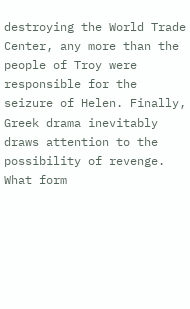destroying the World Trade Center, any more than the people of Troy were responsible for the seizure of Helen. Finally, Greek drama inevitably draws attention to the possibility of revenge. What form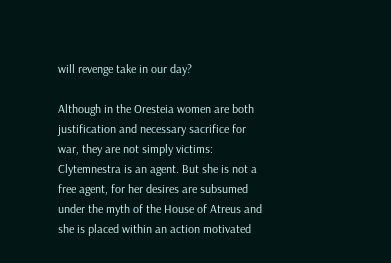will revenge take in our day?

Although in the Oresteia women are both justification and necessary sacrifice for war, they are not simply victims: Clytemnestra is an agent. But she is not a free agent, for her desires are subsumed under the myth of the House of Atreus and she is placed within an action motivated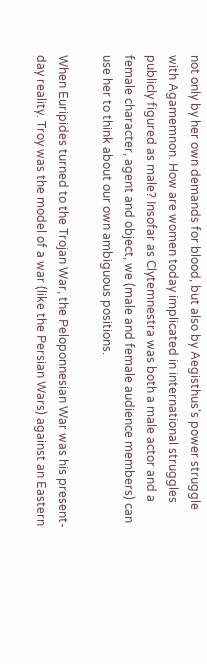not only by her own demands for blood, but also by Aegisthus's power struggle with Agamemnon. How are women today implicated in international struggles publicly figured as male? Insofar as Clytemnestra was both a male actor and a female character, agent and object, we (male and female audience members) can use her to think about our own ambiguous positions.

When Euripides turned to the Trojan War, the Peloponnesian War was his present-day reality. Troy was the model of a war (like the Persian Wars) against an Eastern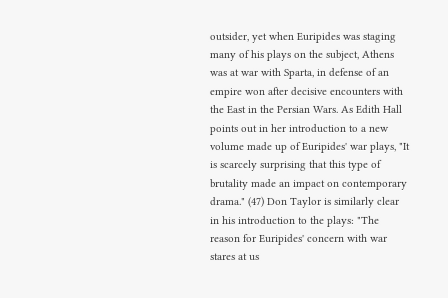outsider, yet when Euripides was staging many of his plays on the subject, Athens was at war with Sparta, in defense of an empire won after decisive encounters with the East in the Persian Wars. As Edith Hall points out in her introduction to a new volume made up of Euripides' war plays, "It is scarcely surprising that this type of brutality made an impact on contemporary drama." (47) Don Taylor is similarly clear in his introduction to the plays: "The reason for Euripides' concern with war stares at us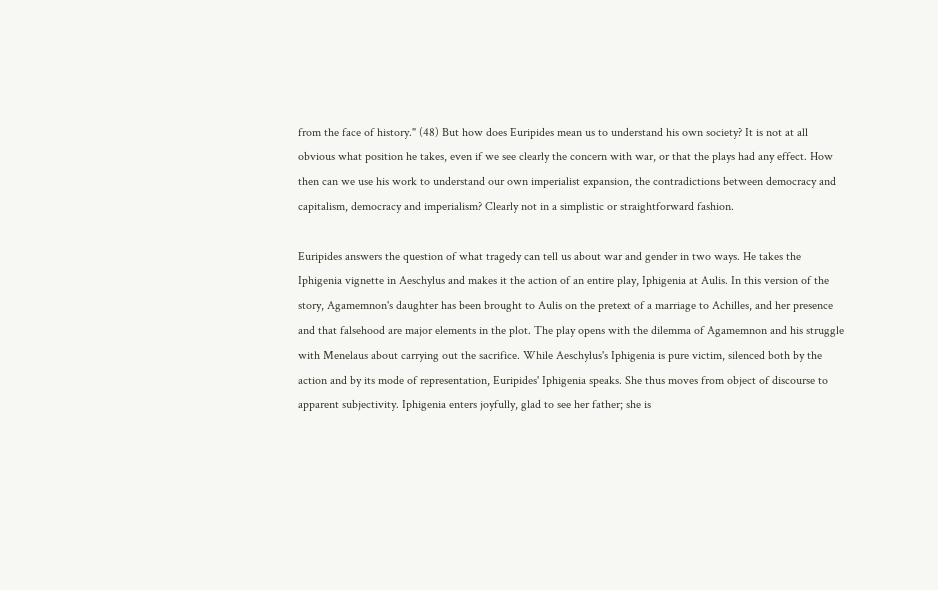from the face of history." (48) But how does Euripides mean us to understand his own society? It is not at all obvious what position he takes, even if we see clearly the concern with war, or that the plays had any effect. How then can we use his work to understand our own imperialist expansion, the contradictions between democracy and capitalism, democracy and imperialism? Clearly not in a simplistic or straightforward fashion.

Euripides answers the question of what tragedy can tell us about war and gender in two ways. He takes the Iphigenia vignette in Aeschylus and makes it the action of an entire play, Iphigenia at Aulis. In this version of the story, Agamemnon's daughter has been brought to Aulis on the pretext of a marriage to Achilles, and her presence and that falsehood are major elements in the plot. The play opens with the dilemma of Agamemnon and his struggle with Menelaus about carrying out the sacrifice. While Aeschylus's Iphigenia is pure victim, silenced both by the action and by its mode of representation, Euripides' Iphigenia speaks. She thus moves from object of discourse to apparent subjectivity. Iphigenia enters joyfully, glad to see her father; she is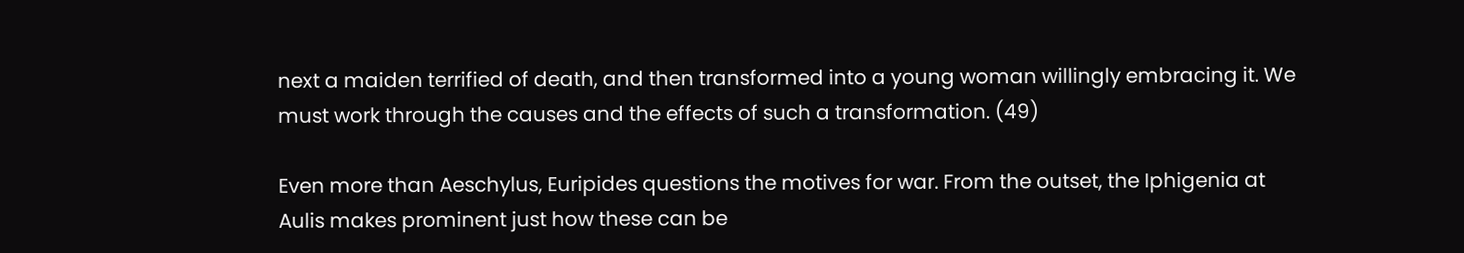next a maiden terrified of death, and then transformed into a young woman willingly embracing it. We must work through the causes and the effects of such a transformation. (49)

Even more than Aeschylus, Euripides questions the motives for war. From the outset, the Iphigenia at Aulis makes prominent just how these can be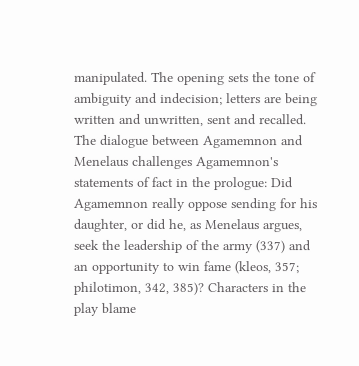manipulated. The opening sets the tone of ambiguity and indecision; letters are being written and unwritten, sent and recalled. The dialogue between Agamemnon and Menelaus challenges Agamemnon's statements of fact in the prologue: Did Agamemnon really oppose sending for his daughter, or did he, as Menelaus argues, seek the leadership of the army (337) and an opportunity to win fame (kleos, 357; philotimon, 342, 385)? Characters in the play blame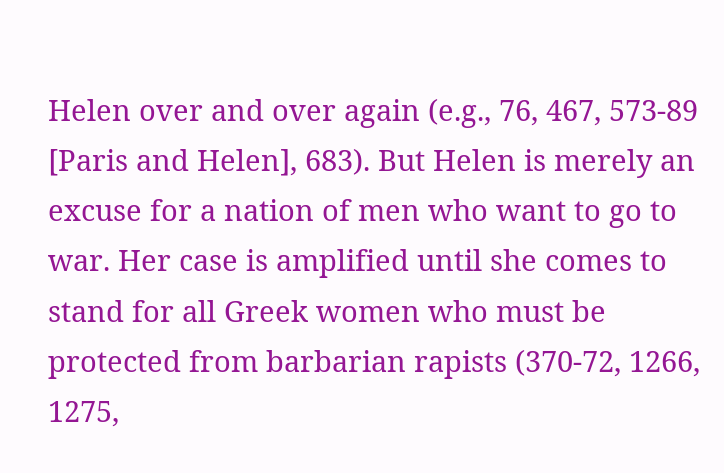Helen over and over again (e.g., 76, 467, 573-89 [Paris and Helen], 683). But Helen is merely an excuse for a nation of men who want to go to war. Her case is amplified until she comes to stand for all Greek women who must be protected from barbarian rapists (370-72, 1266, 1275,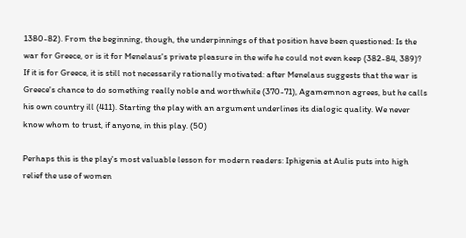1380-82). From the beginning, though, the underpinnings of that position have been questioned: Is the war for Greece, or is it for Menelaus's private pleasure in the wife he could not even keep (382-84, 389)? If it is for Greece, it is still not necessarily rationally motivated: after Menelaus suggests that the war is Greece's chance to do something really noble and worthwhile (370-71), Agamemnon agrees, but he calls his own country ill (411). Starting the play with an argument underlines its dialogic quality. We never know whom to trust, if anyone, in this play. (50)

Perhaps this is the play's most valuable lesson for modern readers: Iphigenia at Aulis puts into high relief the use of women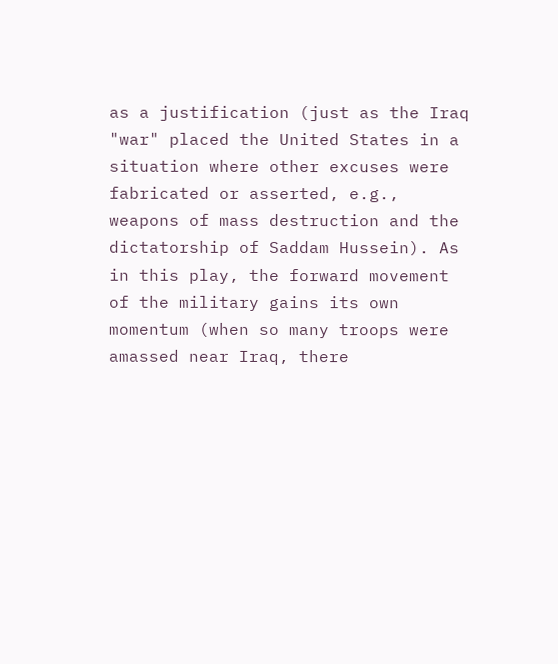as a justification (just as the Iraq "war" placed the United States in a situation where other excuses were fabricated or asserted, e.g., weapons of mass destruction and the dictatorship of Saddam Hussein). As in this play, the forward movement of the military gains its own momentum (when so many troops were amassed near Iraq, there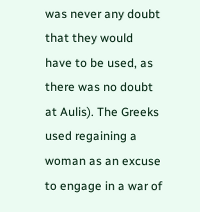was never any doubt that they would have to be used, as there was no doubt at Aulis). The Greeks used regaining a woman as an excuse to engage in a war of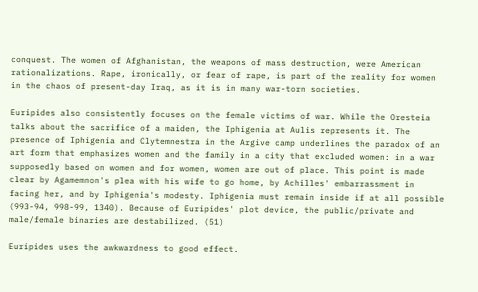conquest. The women of Afghanistan, the weapons of mass destruction, were American rationalizations. Rape, ironically, or fear of rape, is part of the reality for women in the chaos of present-day Iraq, as it is in many war-torn societies.

Euripides also consistently focuses on the female victims of war. While the Oresteia talks about the sacrifice of a maiden, the Iphigenia at Aulis represents it. The presence of Iphigenia and Clytemnestra in the Argive camp underlines the paradox of an art form that emphasizes women and the family in a city that excluded women: in a war supposedly based on women and for women, women are out of place. This point is made clear by Agamemnon's plea with his wife to go home, by Achilles' embarrassment in facing her, and by Iphigenia's modesty. Iphigenia must remain inside if at all possible (993-94, 998-99, 1340). Because of Euripides' plot device, the public/private and male/female binaries are destabilized. (51)

Euripides uses the awkwardness to good effect.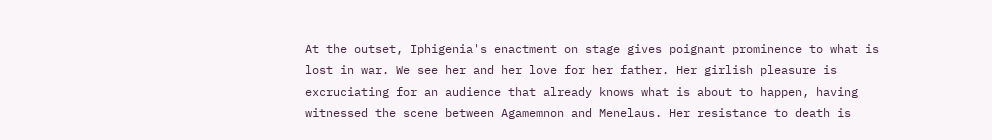At the outset, Iphigenia's enactment on stage gives poignant prominence to what is lost in war. We see her and her love for her father. Her girlish pleasure is excruciating for an audience that already knows what is about to happen, having witnessed the scene between Agamemnon and Menelaus. Her resistance to death is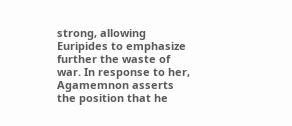strong, allowing Euripides to emphasize further the waste of war. In response to her, Agamemnon asserts the position that he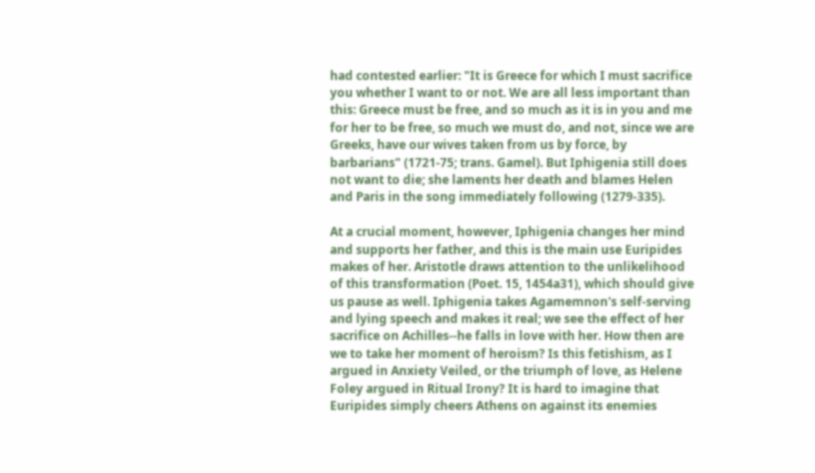had contested earlier: "It is Greece for which I must sacrifice you whether I want to or not. We are all less important than this: Greece must be free, and so much as it is in you and me for her to be free, so much we must do, and not, since we are Greeks, have our wives taken from us by force, by barbarians" (1721-75; trans. Gamel). But Iphigenia still does not want to die; she laments her death and blames Helen and Paris in the song immediately following (1279-335).

At a crucial moment, however, Iphigenia changes her mind and supports her father, and this is the main use Euripides makes of her. Aristotle draws attention to the unlikelihood of this transformation (Poet. 15, 1454a31), which should give us pause as well. Iphigenia takes Agamemnon's self-serving and lying speech and makes it real; we see the effect of her sacrifice on Achilles--he falls in love with her. How then are we to take her moment of heroism? Is this fetishism, as I argued in Anxiety Veiled, or the triumph of love, as Helene Foley argued in Ritual Irony? It is hard to imagine that Euripides simply cheers Athens on against its enemies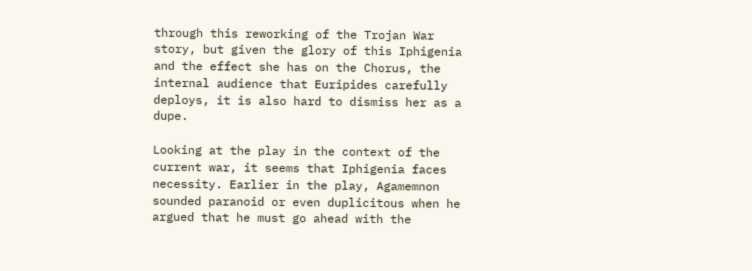through this reworking of the Trojan War story, but given the glory of this Iphigenia and the effect she has on the Chorus, the internal audience that Euripides carefully deploys, it is also hard to dismiss her as a dupe.

Looking at the play in the context of the current war, it seems that Iphigenia faces necessity. Earlier in the play, Agamemnon sounded paranoid or even duplicitous when he argued that he must go ahead with the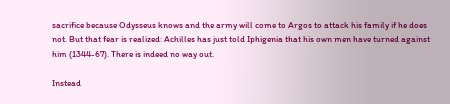sacrifice because Odysseus knows and the army will come to Argos to attack his family if he does not. But that fear is realized: Achilles has just told Iphigenia that his own men have turned against him (1344-67). There is indeed no way out.

Instead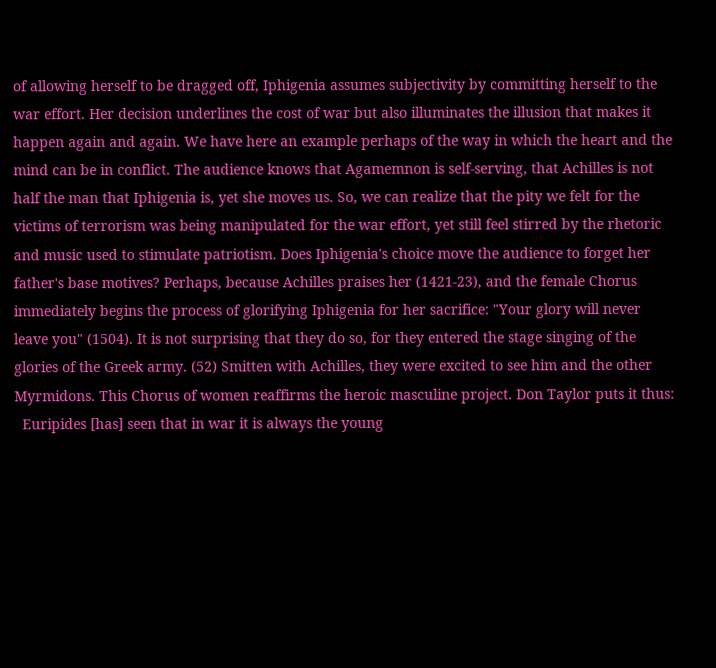of allowing herself to be dragged off, Iphigenia assumes subjectivity by committing herself to the war effort. Her decision underlines the cost of war but also illuminates the illusion that makes it happen again and again. We have here an example perhaps of the way in which the heart and the mind can be in conflict. The audience knows that Agamemnon is self-serving, that Achilles is not half the man that Iphigenia is, yet she moves us. So, we can realize that the pity we felt for the victims of terrorism was being manipulated for the war effort, yet still feel stirred by the rhetoric and music used to stimulate patriotism. Does Iphigenia's choice move the audience to forget her father's base motives? Perhaps, because Achilles praises her (1421-23), and the female Chorus immediately begins the process of glorifying Iphigenia for her sacrifice: "Your glory will never leave you" (1504). It is not surprising that they do so, for they entered the stage singing of the glories of the Greek army. (52) Smitten with Achilles, they were excited to see him and the other Myrmidons. This Chorus of women reaffirms the heroic masculine project. Don Taylor puts it thus:
  Euripides [has] seen that in war it is always the young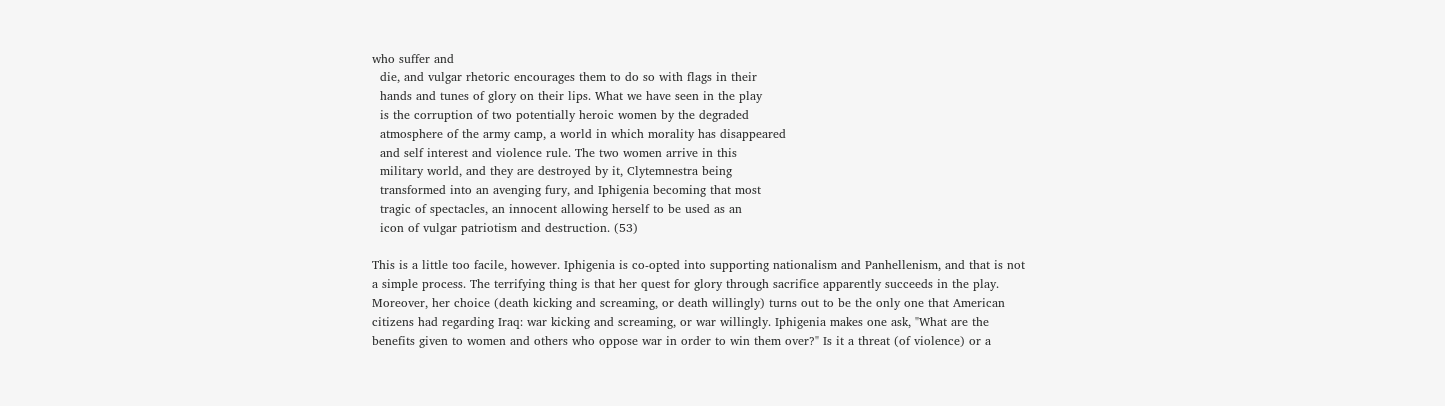who suffer and
  die, and vulgar rhetoric encourages them to do so with flags in their
  hands and tunes of glory on their lips. What we have seen in the play
  is the corruption of two potentially heroic women by the degraded
  atmosphere of the army camp, a world in which morality has disappeared
  and self interest and violence rule. The two women arrive in this
  military world, and they are destroyed by it, Clytemnestra being
  transformed into an avenging fury, and Iphigenia becoming that most
  tragic of spectacles, an innocent allowing herself to be used as an
  icon of vulgar patriotism and destruction. (53)

This is a little too facile, however. Iphigenia is co-opted into supporting nationalism and Panhellenism, and that is not a simple process. The terrifying thing is that her quest for glory through sacrifice apparently succeeds in the play. Moreover, her choice (death kicking and screaming, or death willingly) turns out to be the only one that American citizens had regarding Iraq: war kicking and screaming, or war willingly. Iphigenia makes one ask, "What are the benefits given to women and others who oppose war in order to win them over?" Is it a threat (of violence) or a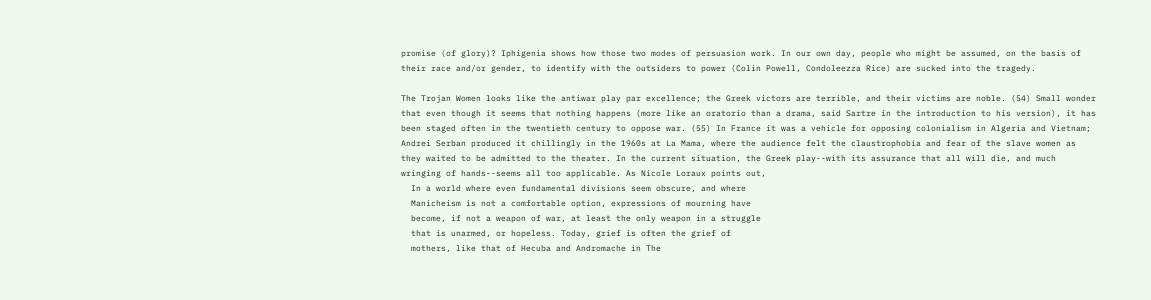promise (of glory)? Iphigenia shows how those two modes of persuasion work. In our own day, people who might be assumed, on the basis of their race and/or gender, to identify with the outsiders to power (Colin Powell, Condoleezza Rice) are sucked into the tragedy.

The Trojan Women looks like the antiwar play par excellence; the Greek victors are terrible, and their victims are noble. (54) Small wonder that even though it seems that nothing happens (more like an oratorio than a drama, said Sartre in the introduction to his version), it has been staged often in the twentieth century to oppose war. (55) In France it was a vehicle for opposing colonialism in Algeria and Vietnam; Andrei Serban produced it chillingly in the 1960s at La Mama, where the audience felt the claustrophobia and fear of the slave women as they waited to be admitted to the theater. In the current situation, the Greek play--with its assurance that all will die, and much wringing of hands--seems all too applicable. As Nicole Loraux points out,
  In a world where even fundamental divisions seem obscure, and where
  Manicheism is not a comfortable option, expressions of mourning have
  become, if not a weapon of war, at least the only weapon in a struggle
  that is unarmed, or hopeless. Today, grief is often the grief of
  mothers, like that of Hecuba and Andromache in The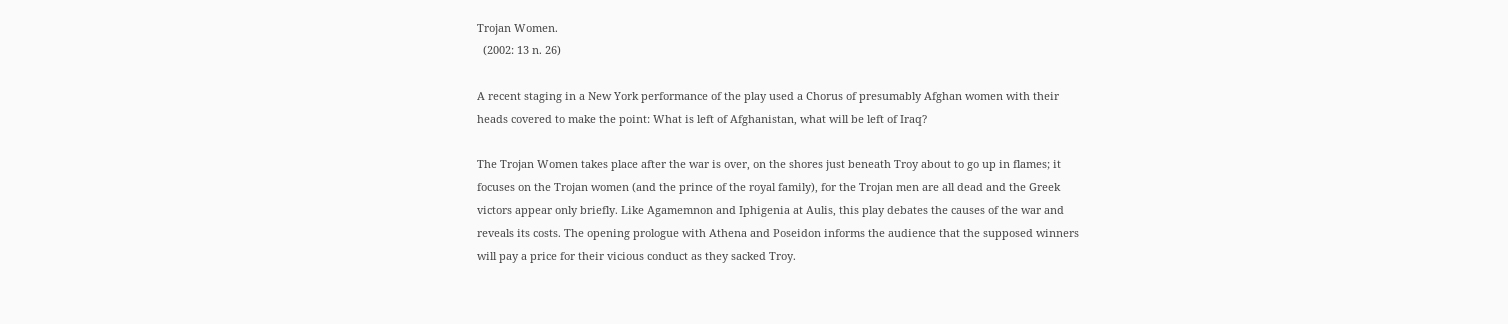Trojan Women.
  (2002: 13 n. 26)

A recent staging in a New York performance of the play used a Chorus of presumably Afghan women with their heads covered to make the point: What is left of Afghanistan, what will be left of Iraq?

The Trojan Women takes place after the war is over, on the shores just beneath Troy about to go up in flames; it focuses on the Trojan women (and the prince of the royal family), for the Trojan men are all dead and the Greek victors appear only briefly. Like Agamemnon and Iphigenia at Aulis, this play debates the causes of the war and reveals its costs. The opening prologue with Athena and Poseidon informs the audience that the supposed winners will pay a price for their vicious conduct as they sacked Troy.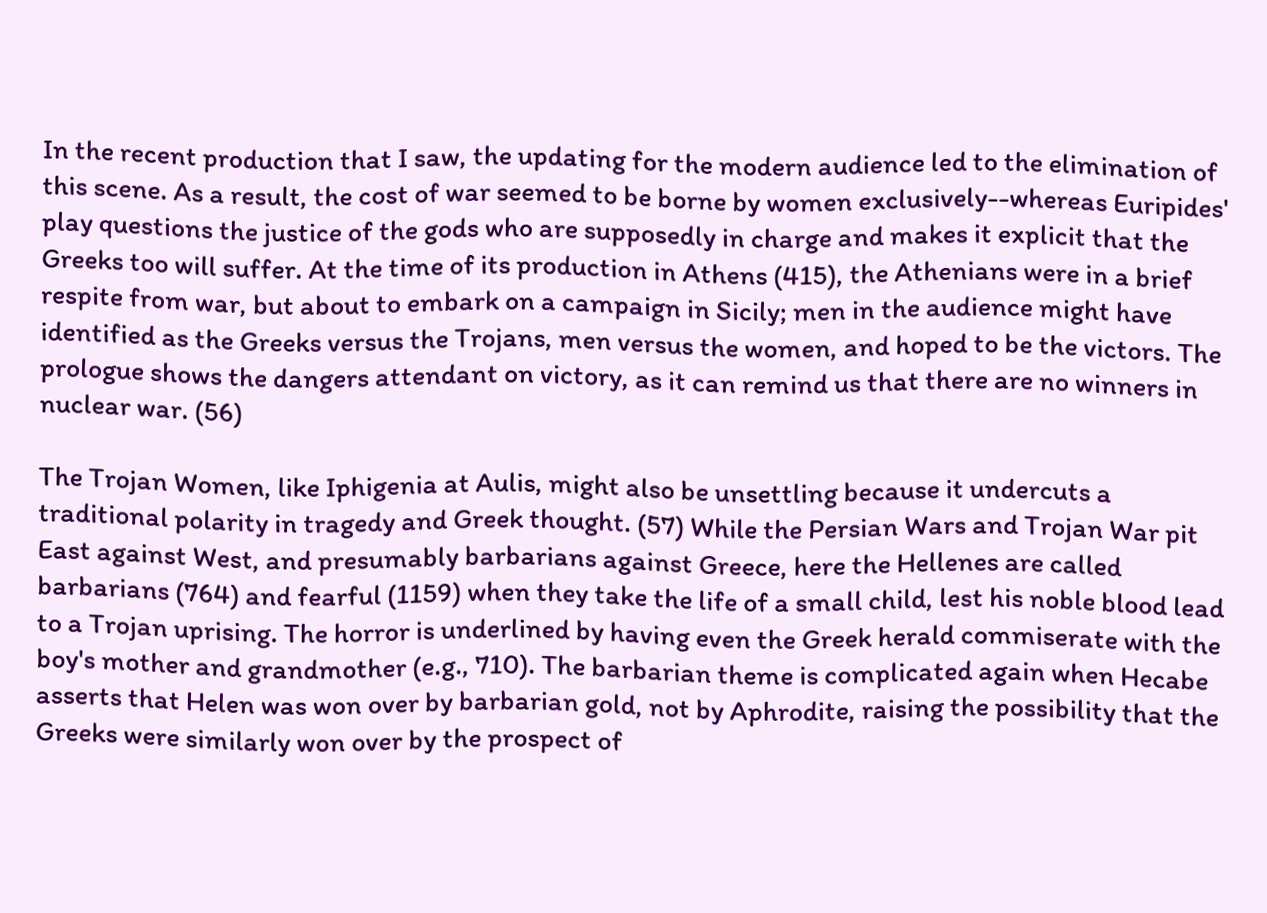In the recent production that I saw, the updating for the modern audience led to the elimination of this scene. As a result, the cost of war seemed to be borne by women exclusively--whereas Euripides' play questions the justice of the gods who are supposedly in charge and makes it explicit that the Greeks too will suffer. At the time of its production in Athens (415), the Athenians were in a brief respite from war, but about to embark on a campaign in Sicily; men in the audience might have identified as the Greeks versus the Trojans, men versus the women, and hoped to be the victors. The prologue shows the dangers attendant on victory, as it can remind us that there are no winners in nuclear war. (56)

The Trojan Women, like Iphigenia at Aulis, might also be unsettling because it undercuts a traditional polarity in tragedy and Greek thought. (57) While the Persian Wars and Trojan War pit East against West, and presumably barbarians against Greece, here the Hellenes are called barbarians (764) and fearful (1159) when they take the life of a small child, lest his noble blood lead to a Trojan uprising. The horror is underlined by having even the Greek herald commiserate with the boy's mother and grandmother (e.g., 710). The barbarian theme is complicated again when Hecabe asserts that Helen was won over by barbarian gold, not by Aphrodite, raising the possibility that the Greeks were similarly won over by the prospect of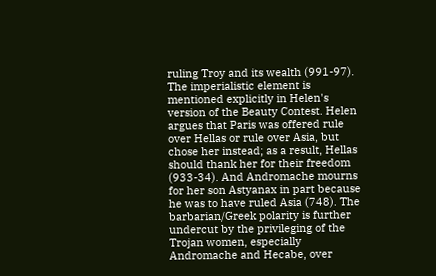ruling Troy and its wealth (991-97). The imperialistic element is mentioned explicitly in Helen's version of the Beauty Contest. Helen argues that Paris was offered rule over Hellas or rule over Asia, but chose her instead; as a result, Hellas should thank her for their freedom (933-34). And Andromache mourns for her son Astyanax in part because he was to have ruled Asia (748). The barbarian/Greek polarity is further undercut by the privileging of the Trojan women, especially Andromache and Hecabe, over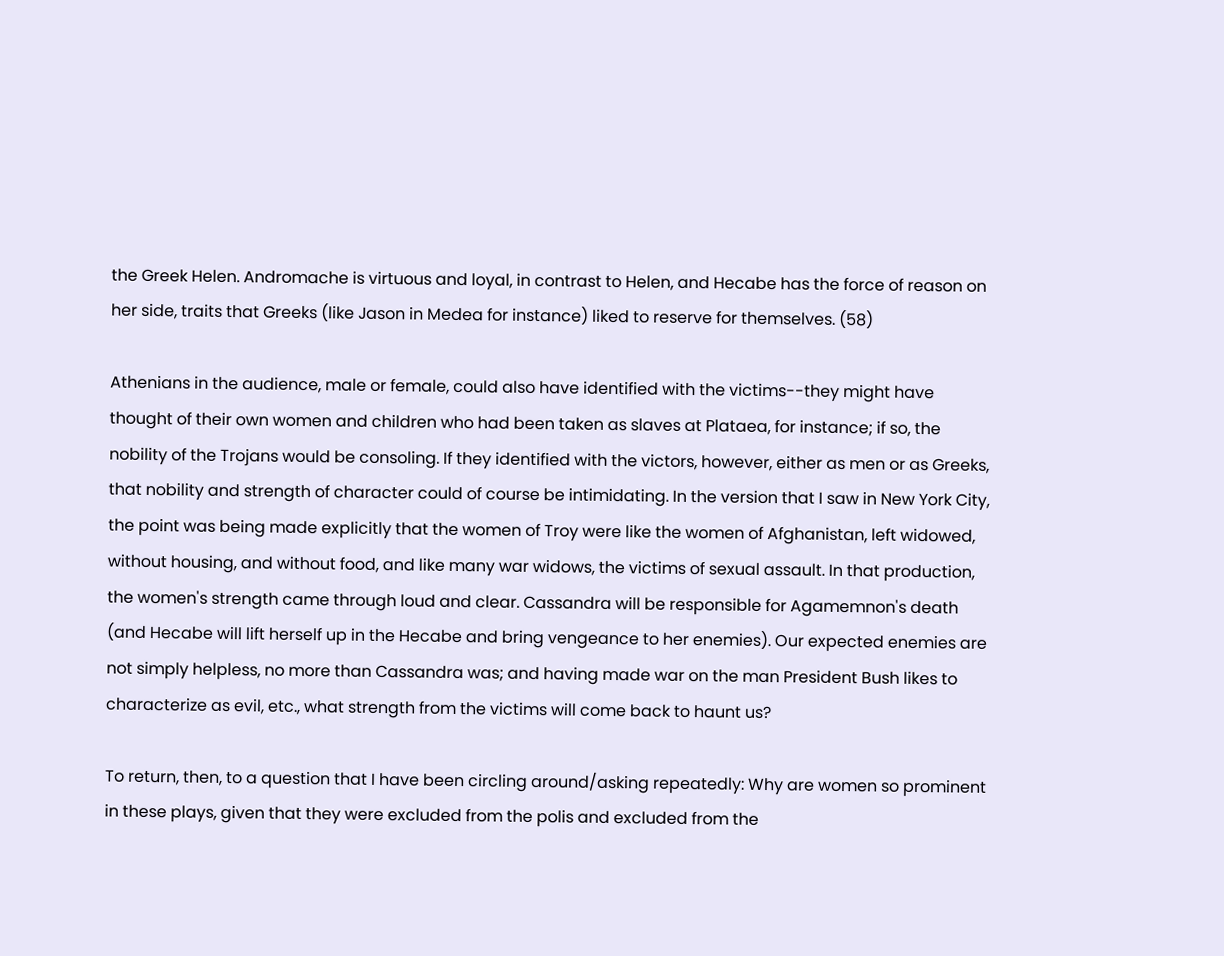the Greek Helen. Andromache is virtuous and loyal, in contrast to Helen, and Hecabe has the force of reason on her side, traits that Greeks (like Jason in Medea for instance) liked to reserve for themselves. (58)

Athenians in the audience, male or female, could also have identified with the victims--they might have thought of their own women and children who had been taken as slaves at Plataea, for instance; if so, the nobility of the Trojans would be consoling. If they identified with the victors, however, either as men or as Greeks, that nobility and strength of character could of course be intimidating. In the version that I saw in New York City, the point was being made explicitly that the women of Troy were like the women of Afghanistan, left widowed, without housing, and without food, and like many war widows, the victims of sexual assault. In that production, the women's strength came through loud and clear. Cassandra will be responsible for Agamemnon's death (and Hecabe will lift herself up in the Hecabe and bring vengeance to her enemies). Our expected enemies are not simply helpless, no more than Cassandra was; and having made war on the man President Bush likes to characterize as evil, etc., what strength from the victims will come back to haunt us?

To return, then, to a question that I have been circling around/asking repeatedly: Why are women so prominent in these plays, given that they were excluded from the polis and excluded from the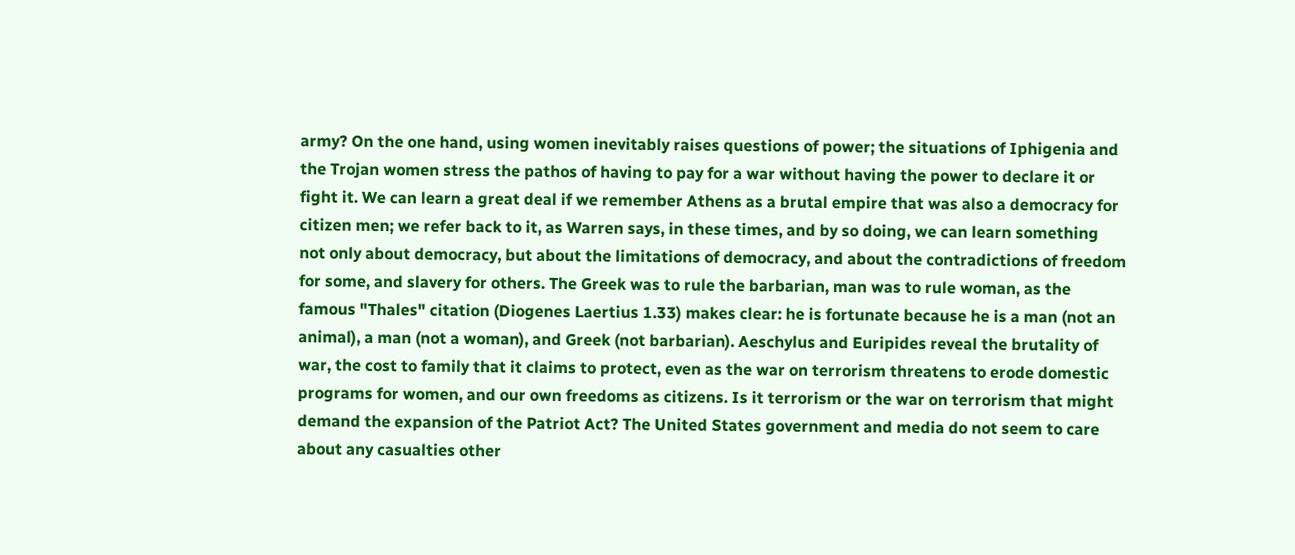army? On the one hand, using women inevitably raises questions of power; the situations of Iphigenia and the Trojan women stress the pathos of having to pay for a war without having the power to declare it or fight it. We can learn a great deal if we remember Athens as a brutal empire that was also a democracy for citizen men; we refer back to it, as Warren says, in these times, and by so doing, we can learn something not only about democracy, but about the limitations of democracy, and about the contradictions of freedom for some, and slavery for others. The Greek was to rule the barbarian, man was to rule woman, as the famous "Thales" citation (Diogenes Laertius 1.33) makes clear: he is fortunate because he is a man (not an animal), a man (not a woman), and Greek (not barbarian). Aeschylus and Euripides reveal the brutality of war, the cost to family that it claims to protect, even as the war on terrorism threatens to erode domestic programs for women, and our own freedoms as citizens. Is it terrorism or the war on terrorism that might demand the expansion of the Patriot Act? The United States government and media do not seem to care about any casualties other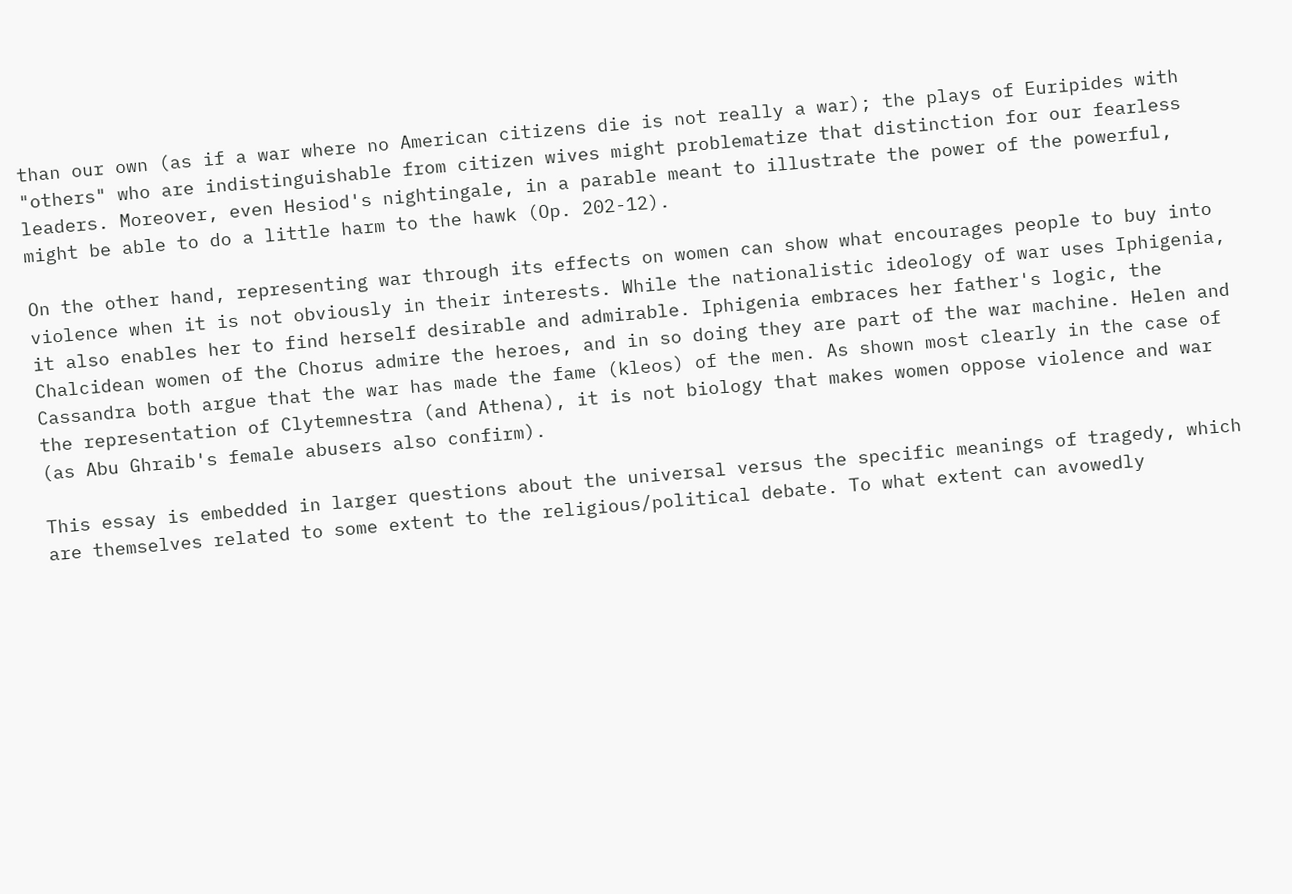than our own (as if a war where no American citizens die is not really a war); the plays of Euripides with "others" who are indistinguishable from citizen wives might problematize that distinction for our fearless leaders. Moreover, even Hesiod's nightingale, in a parable meant to illustrate the power of the powerful, might be able to do a little harm to the hawk (Op. 202-12).

On the other hand, representing war through its effects on women can show what encourages people to buy into violence when it is not obviously in their interests. While the nationalistic ideology of war uses Iphigenia, it also enables her to find herself desirable and admirable. Iphigenia embraces her father's logic, the Chalcidean women of the Chorus admire the heroes, and in so doing they are part of the war machine. Helen and Cassandra both argue that the war has made the fame (kleos) of the men. As shown most clearly in the case of the representation of Clytemnestra (and Athena), it is not biology that makes women oppose violence and war (as Abu Ghraib's female abusers also confirm).

This essay is embedded in larger questions about the universal versus the specific meanings of tragedy, which are themselves related to some extent to the religious/political debate. To what extent can avowedly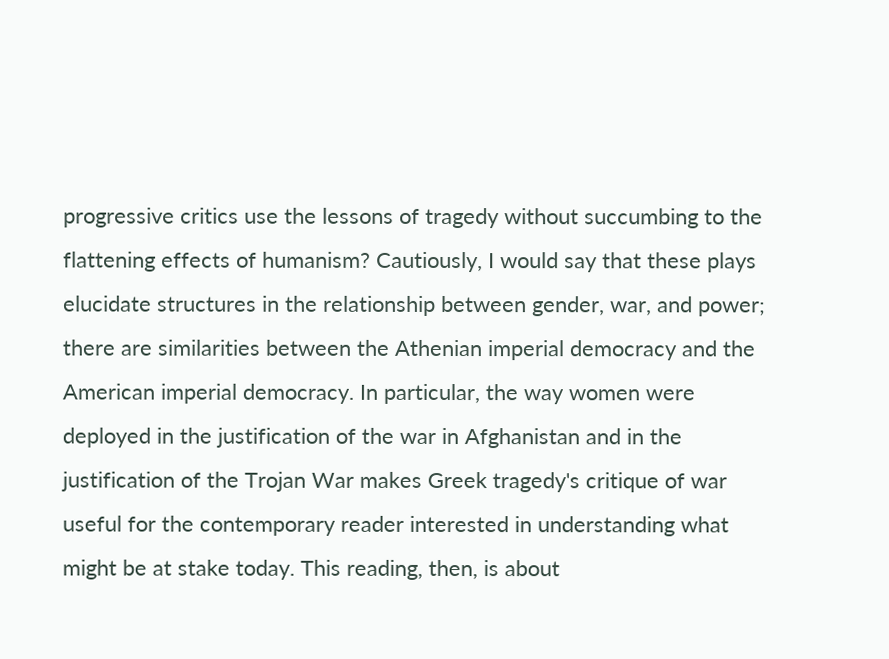progressive critics use the lessons of tragedy without succumbing to the flattening effects of humanism? Cautiously, I would say that these plays elucidate structures in the relationship between gender, war, and power; there are similarities between the Athenian imperial democracy and the American imperial democracy. In particular, the way women were deployed in the justification of the war in Afghanistan and in the justification of the Trojan War makes Greek tragedy's critique of war useful for the contemporary reader interested in understanding what might be at stake today. This reading, then, is about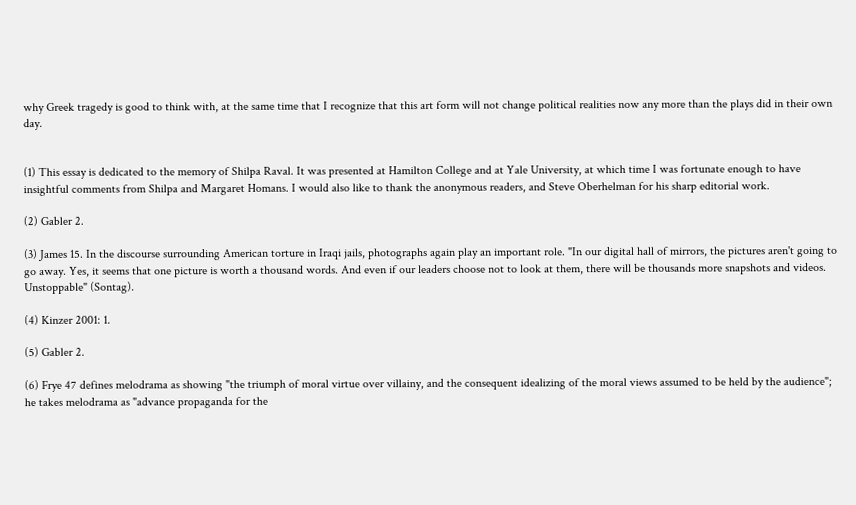why Greek tragedy is good to think with, at the same time that I recognize that this art form will not change political realities now any more than the plays did in their own day.


(1) This essay is dedicated to the memory of Shilpa Raval. It was presented at Hamilton College and at Yale University, at which time I was fortunate enough to have insightful comments from Shilpa and Margaret Homans. I would also like to thank the anonymous readers, and Steve Oberhelman for his sharp editorial work.

(2) Gabler 2.

(3) James 15. In the discourse surrounding American torture in Iraqi jails, photographs again play an important role. "In our digital hall of mirrors, the pictures aren't going to go away. Yes, it seems that one picture is worth a thousand words. And even if our leaders choose not to look at them, there will be thousands more snapshots and videos. Unstoppable" (Sontag).

(4) Kinzer 2001: 1.

(5) Gabler 2.

(6) Frye 47 defines melodrama as showing "the triumph of moral virtue over villainy, and the consequent idealizing of the moral views assumed to be held by the audience"; he takes melodrama as "advance propaganda for the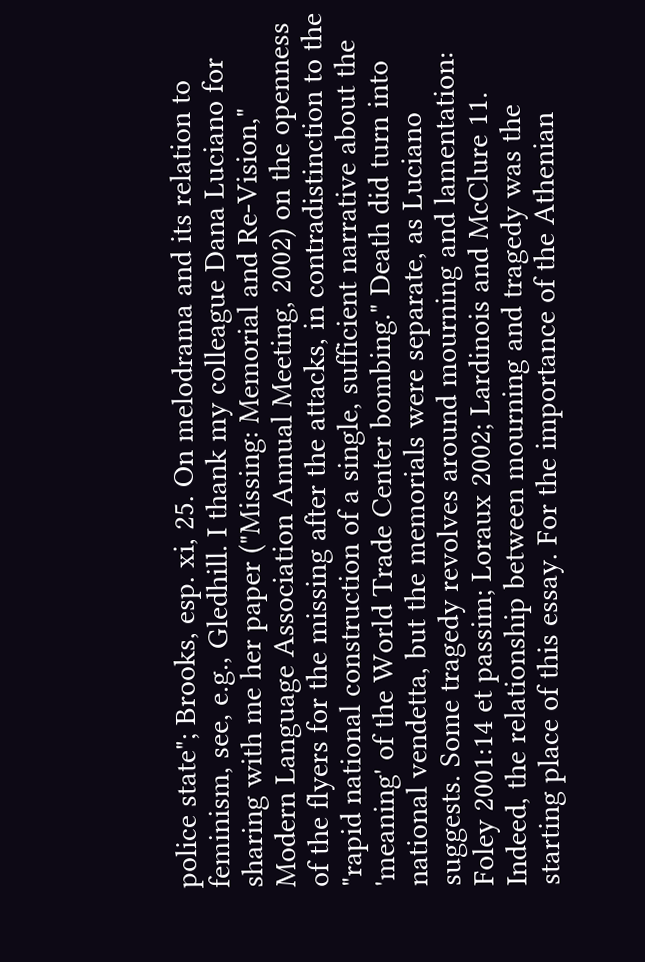police state"; Brooks, esp. xi, 25. On melodrama and its relation to feminism, see, e.g., Gledhill. I thank my colleague Dana Luciano for sharing with me her paper ("Missing: Memorial and Re-Vision," Modern Language Association Annual Meeting, 2002) on the openness of the flyers for the missing after the attacks, in contradistinction to the "rapid national construction of a single, sufficient narrative about the 'meaning' of the World Trade Center bombing." Death did turn into national vendetta, but the memorials were separate, as Luciano suggests. Some tragedy revolves around mourning and lamentation: Foley 2001:14 et passim; Loraux 2002; Lardinois and McClure 11. Indeed, the relationship between mourning and tragedy was the starting place of this essay. For the importance of the Athenian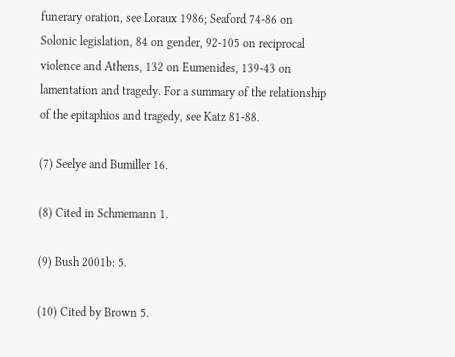funerary oration, see Loraux 1986; Seaford 74-86 on Solonic legislation, 84 on gender, 92-105 on reciprocal violence and Athens, 132 on Eumenides, 139-43 on lamentation and tragedy. For a summary of the relationship of the epitaphios and tragedy, see Katz 81-88.

(7) Seelye and Bumiller 16.

(8) Cited in Schmemann 1.

(9) Bush 2001b: 5.

(10) Cited by Brown 5.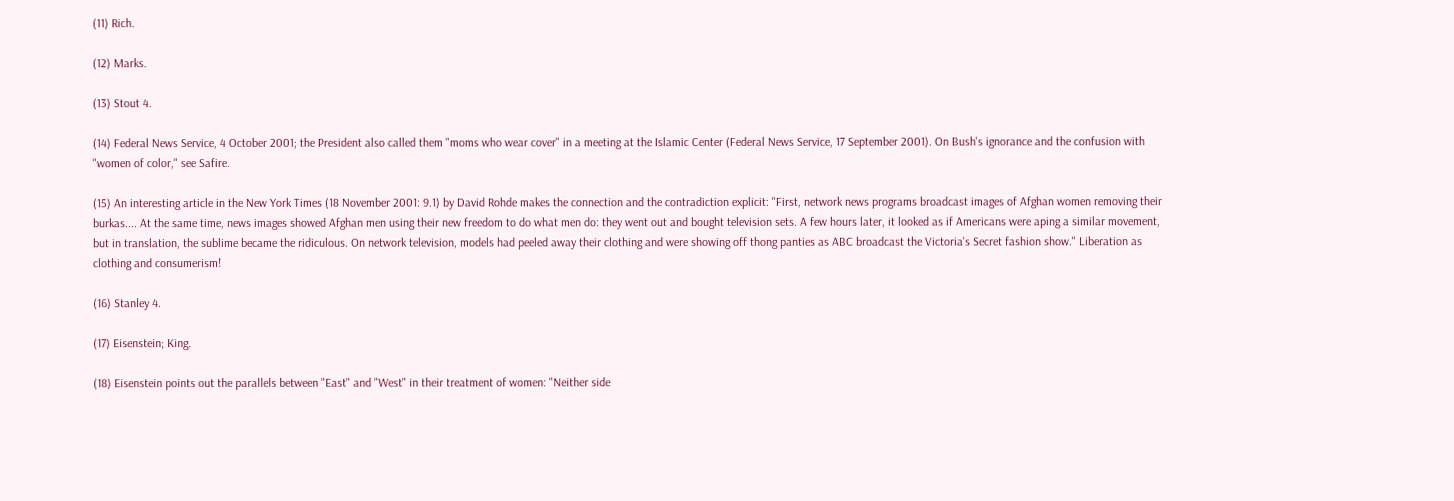(11) Rich.

(12) Marks.

(13) Stout 4.

(14) Federal News Service, 4 October 2001; the President also called them "moms who wear cover" in a meeting at the Islamic Center (Federal News Service, 17 September 2001). On Bush's ignorance and the confusion with "women of color," see Safire.

(15) An interesting article in the New York Times (18 November 2001: 9.1) by David Rohde makes the connection and the contradiction explicit: "First, network news programs broadcast images of Afghan women removing their burkas.... At the same time, news images showed Afghan men using their new freedom to do what men do: they went out and bought television sets. A few hours later, it looked as if Americans were aping a similar movement, but in translation, the sublime became the ridiculous. On network television, models had peeled away their clothing and were showing off thong panties as ABC broadcast the Victoria's Secret fashion show." Liberation as clothing and consumerism!

(16) Stanley 4.

(17) Eisenstein; King.

(18) Eisenstein points out the parallels between "East" and "West" in their treatment of women: "Neither side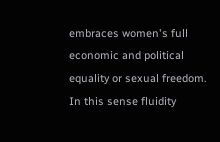embraces women's full economic and political equality or sexual freedom. In this sense fluidity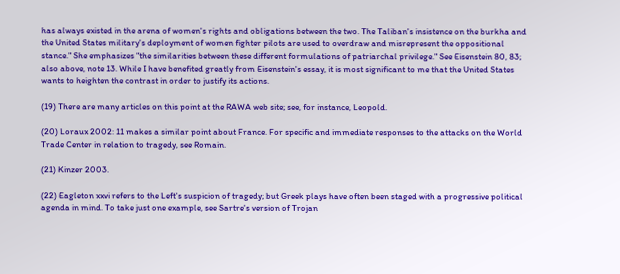has always existed in the arena of women's rights and obligations between the two. The Taliban's insistence on the burkha and the United States military's deployment of women fighter pilots are used to overdraw and misrepresent the oppositional stance." She emphasizes "the similarities between these different formulations of patriarchal privilege." See Eisenstein 80, 83; also above, note 13. While I have benefited greatly from Eisenstein's essay, it is most significant to me that the United States wants to heighten the contrast in order to justify its actions.

(19) There are many articles on this point at the RAWA web site; see, for instance, Leopold.

(20) Loraux 2002: 11 makes a similar point about France. For specific and immediate responses to the attacks on the World Trade Center in relation to tragedy, see Romain.

(21) Kinzer 2003.

(22) Eagleton xxvi refers to the Left's suspicion of tragedy; but Greek plays have often been staged with a progressive political agenda in mind. To take just one example, see Sartre's version of Trojan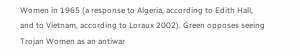Women in 1965 (a response to Algeria, according to Edith Hall, and to Vietnam, according to Loraux 2002). Green opposes seeing Trojan Women as an antiwar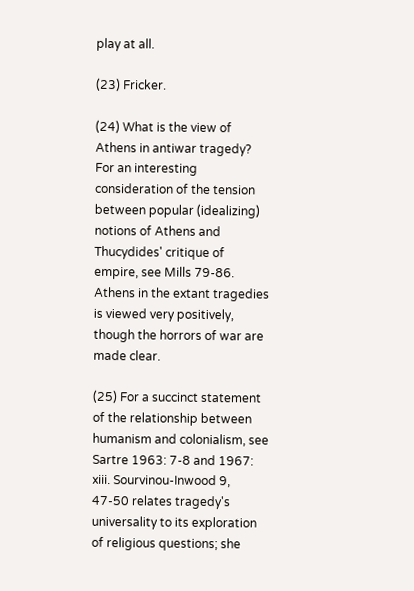play at all.

(23) Fricker.

(24) What is the view of Athens in antiwar tragedy? For an interesting consideration of the tension between popular (idealizing) notions of Athens and Thucydides' critique of empire, see Mills 79-86. Athens in the extant tragedies is viewed very positively, though the horrors of war are made clear.

(25) For a succinct statement of the relationship between humanism and colonialism, see Sartre 1963: 7-8 and 1967: xiii. Sourvinou-Inwood 9, 47-50 relates tragedy's universality to its exploration of religious questions; she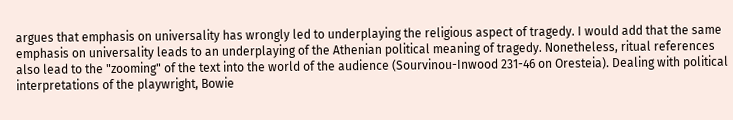argues that emphasis on universality has wrongly led to underplaying the religious aspect of tragedy. I would add that the same emphasis on universality leads to an underplaying of the Athenian political meaning of tragedy. Nonetheless, ritual references also lead to the "zooming" of the text into the world of the audience (Sourvinou-Inwood 231-46 on Oresteia). Dealing with political interpretations of the playwright, Bowie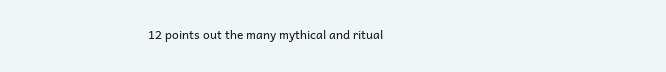12 points out the many mythical and ritual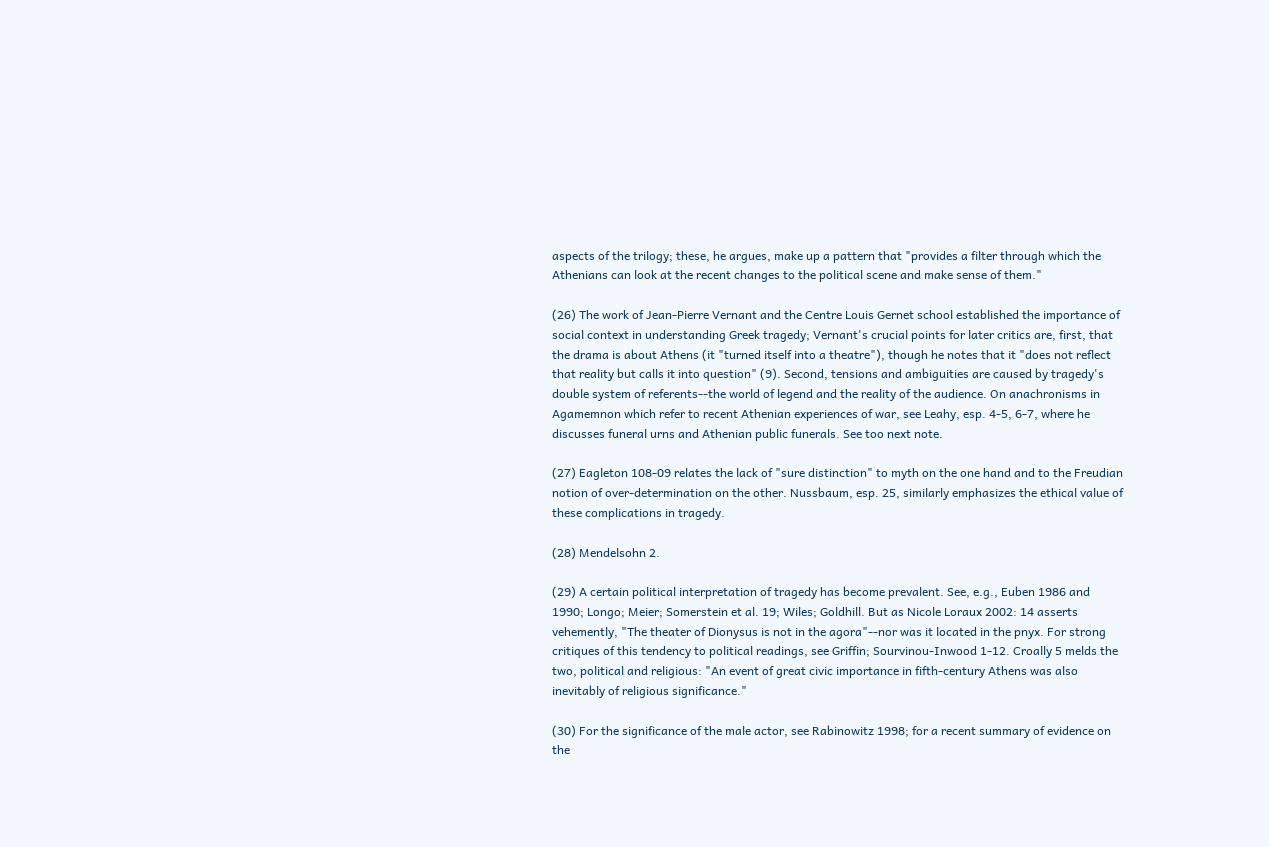aspects of the trilogy; these, he argues, make up a pattern that "provides a filter through which the Athenians can look at the recent changes to the political scene and make sense of them."

(26) The work of Jean-Pierre Vernant and the Centre Louis Gernet school established the importance of social context in understanding Greek tragedy; Vernant's crucial points for later critics are, first, that the drama is about Athens (it "turned itself into a theatre"), though he notes that it "does not reflect that reality but calls it into question" (9). Second, tensions and ambiguities are caused by tragedy's double system of referents--the world of legend and the reality of the audience. On anachronisms in Agamemnon which refer to recent Athenian experiences of war, see Leahy, esp. 4-5, 6-7, where he discusses funeral urns and Athenian public funerals. See too next note.

(27) Eagleton 108-09 relates the lack of "sure distinction" to myth on the one hand and to the Freudian notion of over-determination on the other. Nussbaum, esp. 25, similarly emphasizes the ethical value of these complications in tragedy.

(28) Mendelsohn 2.

(29) A certain political interpretation of tragedy has become prevalent. See, e.g., Euben 1986 and 1990; Longo; Meier; Somerstein et al. 19; Wiles; Goldhill. But as Nicole Loraux 2002: 14 asserts vehemently, "The theater of Dionysus is not in the agora"--nor was it located in the pnyx. For strong critiques of this tendency to political readings, see Griffin; Sourvinou-Inwood 1-12. Croally 5 melds the two, political and religious: "An event of great civic importance in fifth-century Athens was also inevitably of religious significance."

(30) For the significance of the male actor, see Rabinowitz 1998; for a recent summary of evidence on the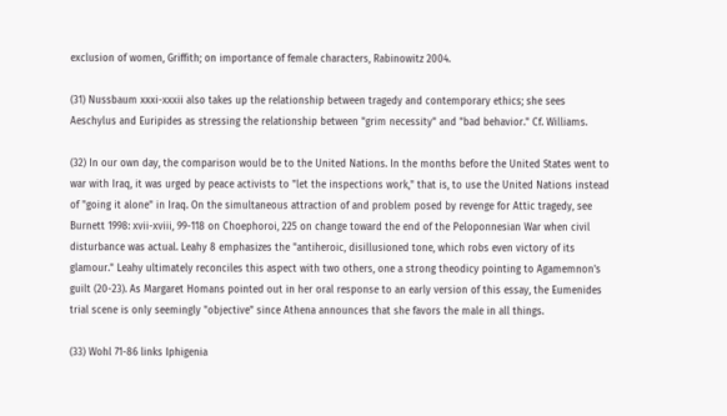exclusion of women, Griffith; on importance of female characters, Rabinowitz 2004.

(31) Nussbaum xxxi-xxxii also takes up the relationship between tragedy and contemporary ethics; she sees Aeschylus and Euripides as stressing the relationship between "grim necessity" and "bad behavior." Cf. Williams.

(32) In our own day, the comparison would be to the United Nations. In the months before the United States went to war with Iraq, it was urged by peace activists to "let the inspections work," that is, to use the United Nations instead of "going it alone" in Iraq. On the simultaneous attraction of and problem posed by revenge for Attic tragedy, see Burnett 1998: xvii-xviii, 99-118 on Choephoroi, 225 on change toward the end of the Peloponnesian War when civil disturbance was actual. Leahy 8 emphasizes the "antiheroic, disillusioned tone, which robs even victory of its glamour." Leahy ultimately reconciles this aspect with two others, one a strong theodicy pointing to Agamemnon's guilt (20-23). As Margaret Homans pointed out in her oral response to an early version of this essay, the Eumenides trial scene is only seemingly "objective" since Athena announces that she favors the male in all things.

(33) Wohl 71-86 links Iphigenia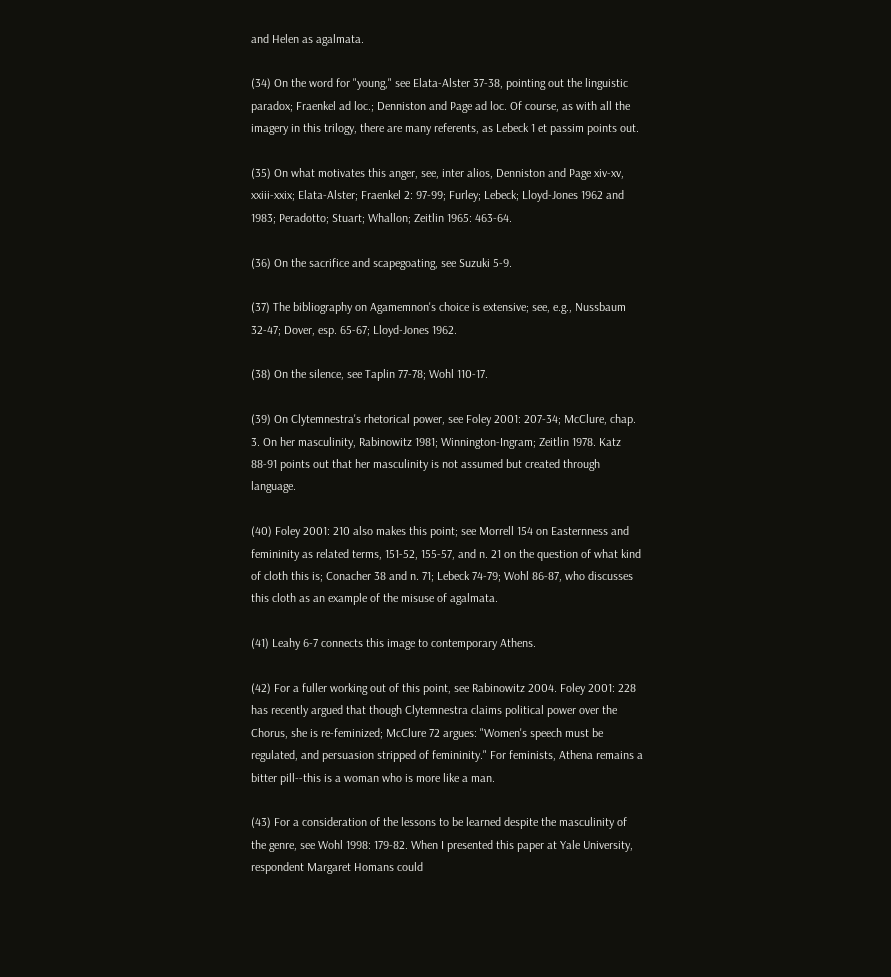and Helen as agalmata.

(34) On the word for "young," see Elata-Alster 37-38, pointing out the linguistic paradox; Fraenkel ad loc.; Denniston and Page ad loc. Of course, as with all the imagery in this trilogy, there are many referents, as Lebeck 1 et passim points out.

(35) On what motivates this anger, see, inter alios, Denniston and Page xiv-xv, xxiii-xxix; Elata-Alster; Fraenkel 2: 97-99; Furley; Lebeck; Lloyd-Jones 1962 and 1983; Peradotto; Stuart; Whallon; Zeitlin 1965: 463-64.

(36) On the sacrifice and scapegoating, see Suzuki 5-9.

(37) The bibliography on Agamemnon's choice is extensive; see, e.g., Nussbaum 32-47; Dover, esp. 65-67; Lloyd-Jones 1962.

(38) On the silence, see Taplin 77-78; Wohl 110-17.

(39) On Clytemnestra's rhetorical power, see Foley 2001: 207-34; McClure, chap. 3. On her masculinity, Rabinowitz 1981; Winnington-Ingram; Zeitlin 1978. Katz 88-91 points out that her masculinity is not assumed but created through language.

(40) Foley 2001: 210 also makes this point; see Morrell 154 on Easternness and femininity as related terms, 151-52, 155-57, and n. 21 on the question of what kind of cloth this is; Conacher 38 and n. 71; Lebeck 74-79; Wohl 86-87, who discusses this cloth as an example of the misuse of agalmata.

(41) Leahy 6-7 connects this image to contemporary Athens.

(42) For a fuller working out of this point, see Rabinowitz 2004. Foley 2001: 228 has recently argued that though Clytemnestra claims political power over the Chorus, she is re-feminized; McClure 72 argues: "Women's speech must be regulated, and persuasion stripped of femininity." For feminists, Athena remains a bitter pill--this is a woman who is more like a man.

(43) For a consideration of the lessons to be learned despite the masculinity of the genre, see Wohl 1998: 179-82. When I presented this paper at Yale University, respondent Margaret Homans could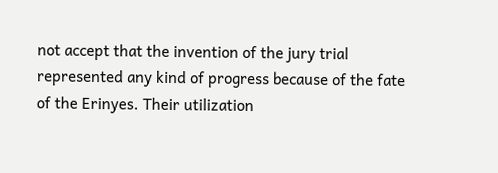not accept that the invention of the jury trial represented any kind of progress because of the fate of the Erinyes. Their utilization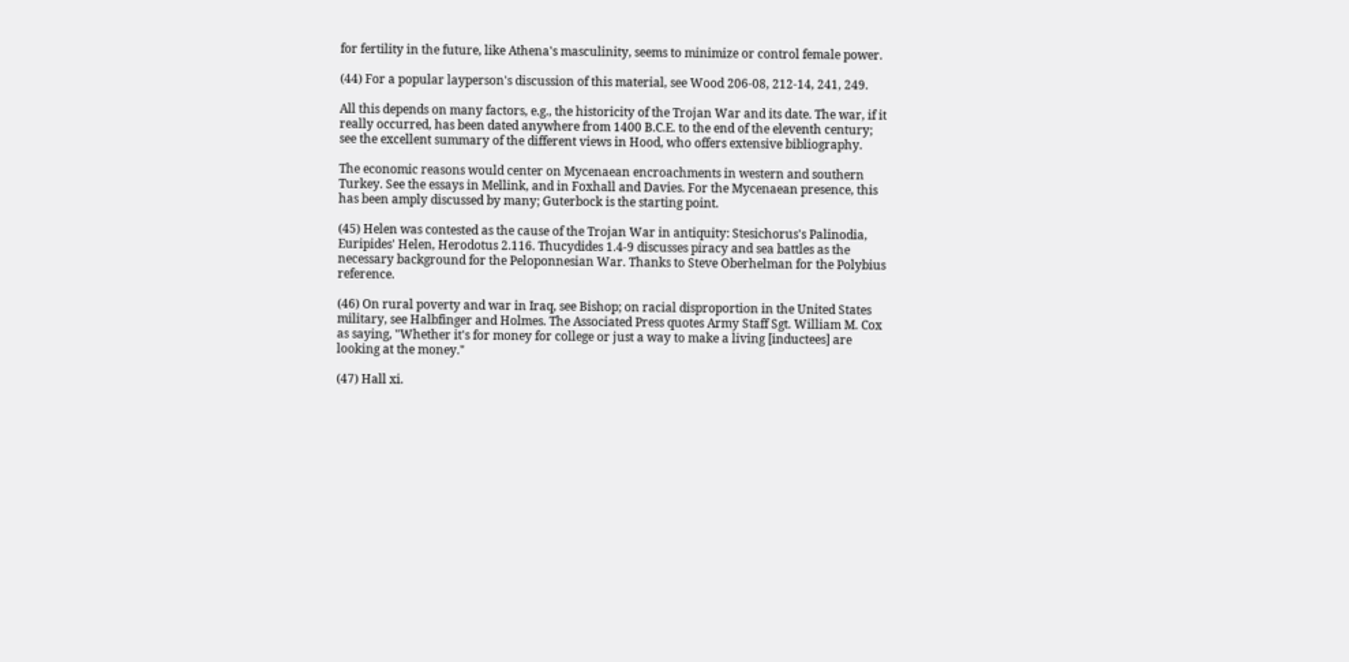for fertility in the future, like Athena's masculinity, seems to minimize or control female power.

(44) For a popular layperson's discussion of this material, see Wood 206-08, 212-14, 241, 249.

All this depends on many factors, e.g., the historicity of the Trojan War and its date. The war, if it really occurred, has been dated anywhere from 1400 B.C.E. to the end of the eleventh century; see the excellent summary of the different views in Hood, who offers extensive bibliography.

The economic reasons would center on Mycenaean encroachments in western and southern Turkey. See the essays in Mellink, and in Foxhall and Davies. For the Mycenaean presence, this has been amply discussed by many; Guterbock is the starting point.

(45) Helen was contested as the cause of the Trojan War in antiquity: Stesichorus's Palinodia, Euripides' Helen, Herodotus 2.116. Thucydides 1.4-9 discusses piracy and sea battles as the necessary background for the Peloponnesian War. Thanks to Steve Oberhelman for the Polybius reference.

(46) On rural poverty and war in Iraq, see Bishop; on racial disproportion in the United States military, see Halbfinger and Holmes. The Associated Press quotes Army Staff Sgt. William M. Cox as saying, "Whether it's for money for college or just a way to make a living [inductees] are looking at the money."

(47) Hall xi.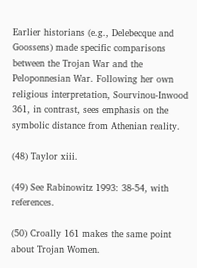Earlier historians (e.g., Delebecque and Goossens) made specific comparisons between the Trojan War and the Peloponnesian War. Following her own religious interpretation, Sourvinou-Inwood 361, in contrast, sees emphasis on the symbolic distance from Athenian reality.

(48) Taylor xiii.

(49) See Rabinowitz 1993: 38-54, with references.

(50) Croally 161 makes the same point about Trojan Women.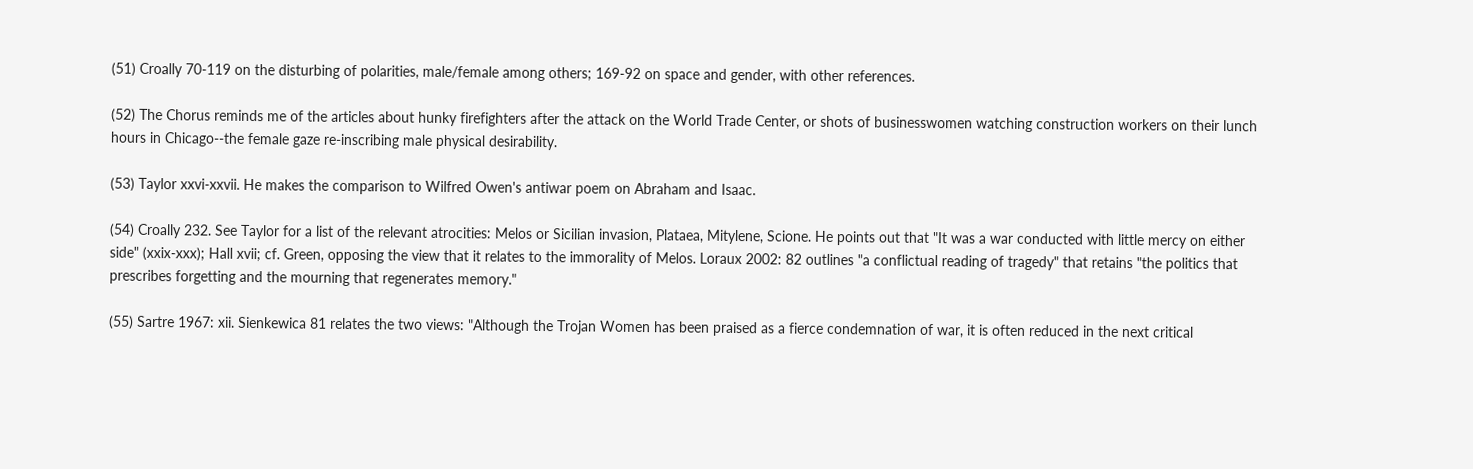(51) Croally 70-119 on the disturbing of polarities, male/female among others; 169-92 on space and gender, with other references.

(52) The Chorus reminds me of the articles about hunky firefighters after the attack on the World Trade Center, or shots of businesswomen watching construction workers on their lunch hours in Chicago--the female gaze re-inscribing male physical desirability.

(53) Taylor xxvi-xxvii. He makes the comparison to Wilfred Owen's antiwar poem on Abraham and Isaac.

(54) Croally 232. See Taylor for a list of the relevant atrocities: Melos or Sicilian invasion, Plataea, Mitylene, Scione. He points out that "It was a war conducted with little mercy on either side" (xxix-xxx); Hall xvii; cf. Green, opposing the view that it relates to the immorality of Melos. Loraux 2002: 82 outlines "a conflictual reading of tragedy" that retains "the politics that prescribes forgetting and the mourning that regenerates memory."

(55) Sartre 1967: xii. Sienkewica 81 relates the two views: "Although the Trojan Women has been praised as a fierce condemnation of war, it is often reduced in the next critical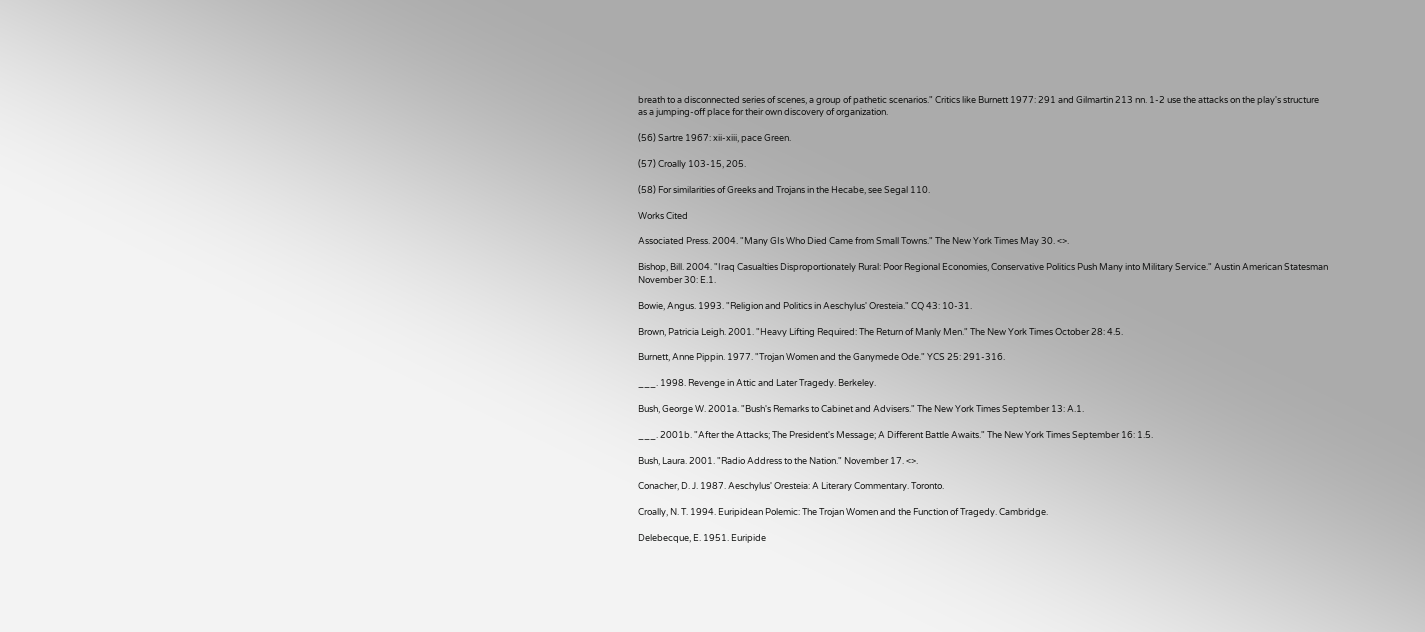breath to a disconnected series of scenes, a group of pathetic scenarios." Critics like Burnett 1977: 291 and Gilmartin 213 nn. 1-2 use the attacks on the play's structure as a jumping-off place for their own discovery of organization.

(56) Sartre 1967: xii-xiii, pace Green.

(57) Croally 103-15, 205.

(58) For similarities of Greeks and Trojans in the Hecabe, see Segal 110.

Works Cited

Associated Press. 2004. "Many GIs Who Died Came from Small Towns." The New York Times May 30. <>.

Bishop, Bill. 2004. "Iraq Casualties Disproportionately Rural: Poor Regional Economies, Conservative Politics Push Many into Military Service." Austin American Statesman November 30: E.1.

Bowie, Angus. 1993. "Religion and Politics in Aeschylus' Oresteia." CQ 43: 10-31.

Brown, Patricia Leigh. 2001. "Heavy Lifting Required: The Return of Manly Men." The New York Times October 28: 4.5.

Burnett, Anne Pippin. 1977. "Trojan Women and the Ganymede Ode." YCS 25: 291-316.

___. 1998. Revenge in Attic and Later Tragedy. Berkeley.

Bush, George W. 2001a. "Bush's Remarks to Cabinet and Advisers." The New York Times September 13: A.1.

___. 2001b. "After the Attacks; The President's Message; A Different Battle Awaits." The New York Times September 16: 1.5.

Bush, Laura. 2001. "Radio Address to the Nation." November 17. <>.

Conacher, D. J. 1987. Aeschylus' Oresteia: A Literary Commentary. Toronto.

Croally, N. T. 1994. Euripidean Polemic: The Trojan Women and the Function of Tragedy. Cambridge.

Delebecque, E. 1951. Euripide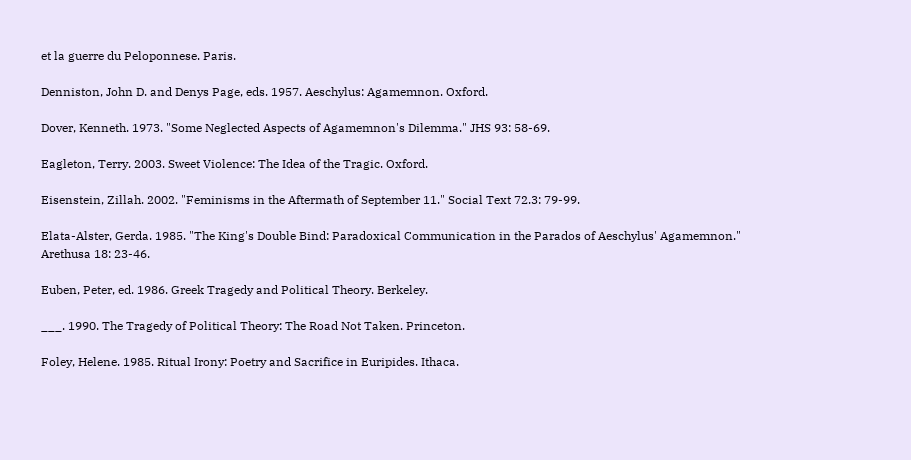et la guerre du Peloponnese. Paris.

Denniston, John D. and Denys Page, eds. 1957. Aeschylus: Agamemnon. Oxford.

Dover, Kenneth. 1973. "Some Neglected Aspects of Agamemnon's Dilemma." JHS 93: 58-69.

Eagleton, Terry. 2003. Sweet Violence: The Idea of the Tragic. Oxford.

Eisenstein, Zillah. 2002. "Feminisms in the Aftermath of September 11." Social Text 72.3: 79-99.

Elata-Alster, Gerda. 1985. "The King's Double Bind: Paradoxical Communication in the Parados of Aeschylus' Agamemnon." Arethusa 18: 23-46.

Euben, Peter, ed. 1986. Greek Tragedy and Political Theory. Berkeley.

___. 1990. The Tragedy of Political Theory: The Road Not Taken. Princeton.

Foley, Helene. 1985. Ritual Irony: Poetry and Sacrifice in Euripides. Ithaca.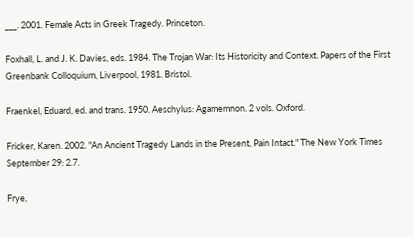___. 2001. Female Acts in Greek Tragedy. Princeton.

Foxhall, L. and J. K. Davies, eds. 1984. The Trojan War: Its Historicity and Context. Papers of the First Greenbank Colloquium, Liverpool, 1981. Bristol.

Fraenkel, Eduard, ed. and trans. 1950. Aeschylus: Agamemnon. 2 vols. Oxford.

Fricker, Karen. 2002. "An Ancient Tragedy Lands in the Present, Pain Intact." The New York Times September 29: 2.7.

Frye,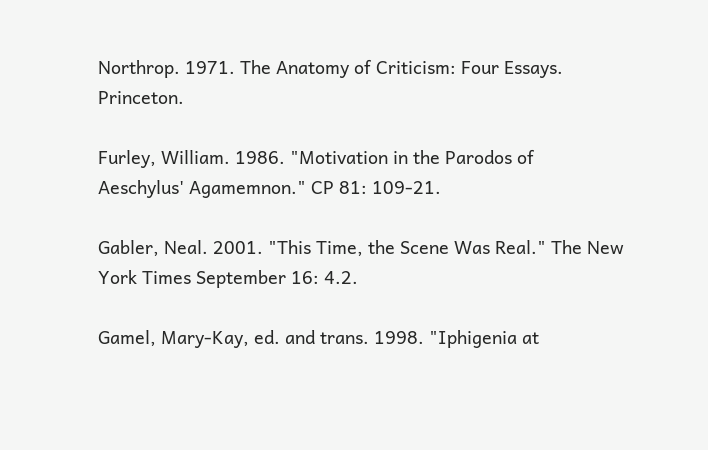Northrop. 1971. The Anatomy of Criticism: Four Essays. Princeton.

Furley, William. 1986. "Motivation in the Parodos of Aeschylus' Agamemnon." CP 81: 109-21.

Gabler, Neal. 2001. "This Time, the Scene Was Real." The New York Times September 16: 4.2.

Gamel, Mary-Kay, ed. and trans. 1998. "Iphigenia at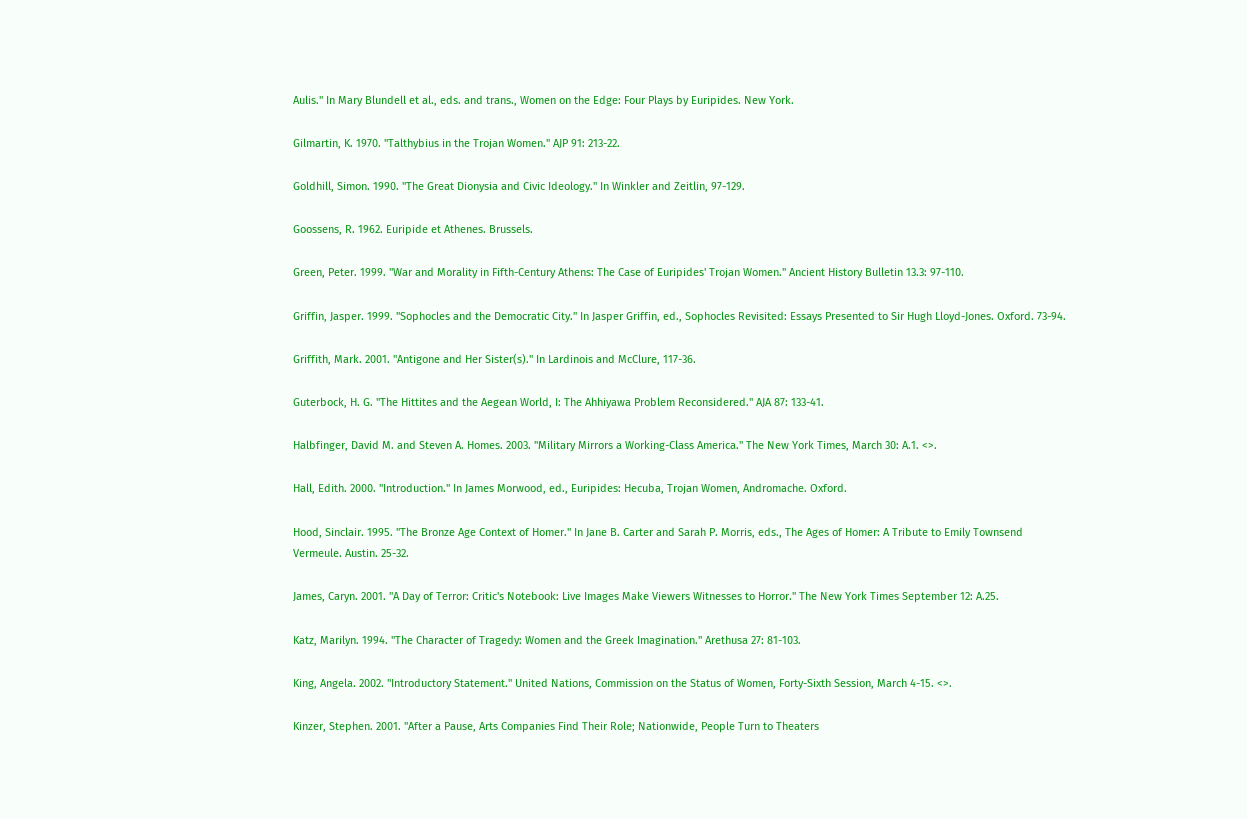Aulis." In Mary Blundell et al., eds. and trans., Women on the Edge: Four Plays by Euripides. New York.

Gilmartin, K. 1970. "Talthybius in the Trojan Women." AJP 91: 213-22.

Goldhill, Simon. 1990. "The Great Dionysia and Civic Ideology." In Winkler and Zeitlin, 97-129.

Goossens, R. 1962. Euripide et Athenes. Brussels.

Green, Peter. 1999. "War and Morality in Fifth-Century Athens: The Case of Euripides' Trojan Women." Ancient History Bulletin 13.3: 97-110.

Griffin, Jasper. 1999. "Sophocles and the Democratic City." In Jasper Griffin, ed., Sophocles Revisited: Essays Presented to Sir Hugh Lloyd-Jones. Oxford. 73-94.

Griffith, Mark. 2001. "Antigone and Her Sister(s)." In Lardinois and McClure, 117-36.

Guterbock, H. G. "The Hittites and the Aegean World, I: The Ahhiyawa Problem Reconsidered." AJA 87: 133-41.

Halbfinger, David M. and Steven A. Homes. 2003. "Military Mirrors a Working-Class America." The New York Times, March 30: A.1. <>.

Hall, Edith. 2000. "Introduction." In James Morwood, ed., Euripides: Hecuba, Trojan Women, Andromache. Oxford.

Hood, Sinclair. 1995. "The Bronze Age Context of Homer." In Jane B. Carter and Sarah P. Morris, eds., The Ages of Homer: A Tribute to Emily Townsend Vermeule. Austin. 25-32.

James, Caryn. 2001. "A Day of Terror: Critic's Notebook: Live Images Make Viewers Witnesses to Horror." The New York Times September 12: A.25.

Katz, Marilyn. 1994. "The Character of Tragedy: Women and the Greek Imagination." Arethusa 27: 81-103.

King, Angela. 2002. "Introductory Statement." United Nations, Commission on the Status of Women, Forty-Sixth Session, March 4-15. <>.

Kinzer, Stephen. 2001. "After a Pause, Arts Companies Find Their Role; Nationwide, People Turn to Theaters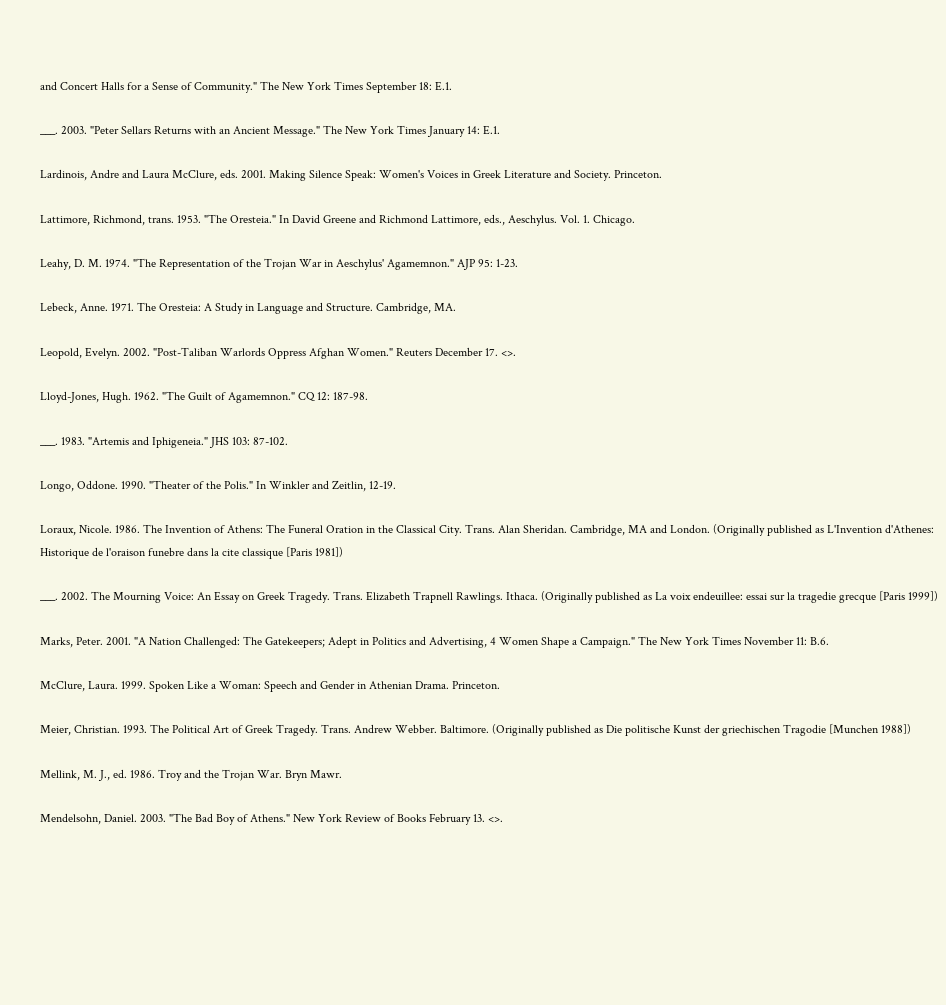and Concert Halls for a Sense of Community." The New York Times September 18: E.1.

___. 2003. "Peter Sellars Returns with an Ancient Message." The New York Times January 14: E.1.

Lardinois, Andre and Laura McClure, eds. 2001. Making Silence Speak: Women's Voices in Greek Literature and Society. Princeton.

Lattimore, Richmond, trans. 1953. "The Oresteia." In David Greene and Richmond Lattimore, eds., Aeschylus. Vol. 1. Chicago.

Leahy, D. M. 1974. "The Representation of the Trojan War in Aeschylus' Agamemnon." AJP 95: 1-23.

Lebeck, Anne. 1971. The Oresteia: A Study in Language and Structure. Cambridge, MA.

Leopold, Evelyn. 2002. "Post-Taliban Warlords Oppress Afghan Women." Reuters December 17. <>.

Lloyd-Jones, Hugh. 1962. "The Guilt of Agamemnon." CQ 12: 187-98.

___. 1983. "Artemis and Iphigeneia." JHS 103: 87-102.

Longo, Oddone. 1990. "Theater of the Polis." In Winkler and Zeitlin, 12-19.

Loraux, Nicole. 1986. The Invention of Athens: The Funeral Oration in the Classical City. Trans. Alan Sheridan. Cambridge, MA and London. (Originally published as L'Invention d'Athenes: Historique de l'oraison funebre dans la cite classique [Paris 1981])

___. 2002. The Mourning Voice: An Essay on Greek Tragedy. Trans. Elizabeth Trapnell Rawlings. Ithaca. (Originally published as La voix endeuillee: essai sur la tragedie grecque [Paris 1999])

Marks, Peter. 2001. "A Nation Challenged: The Gatekeepers; Adept in Politics and Advertising, 4 Women Shape a Campaign." The New York Times November 11: B.6.

McClure, Laura. 1999. Spoken Like a Woman: Speech and Gender in Athenian Drama. Princeton.

Meier, Christian. 1993. The Political Art of Greek Tragedy. Trans. Andrew Webber. Baltimore. (Originally published as Die politische Kunst der griechischen Tragodie [Munchen 1988])

Mellink, M. J., ed. 1986. Troy and the Trojan War. Bryn Mawr.

Mendelsohn, Daniel. 2003. "The Bad Boy of Athens." New York Review of Books February 13. <>.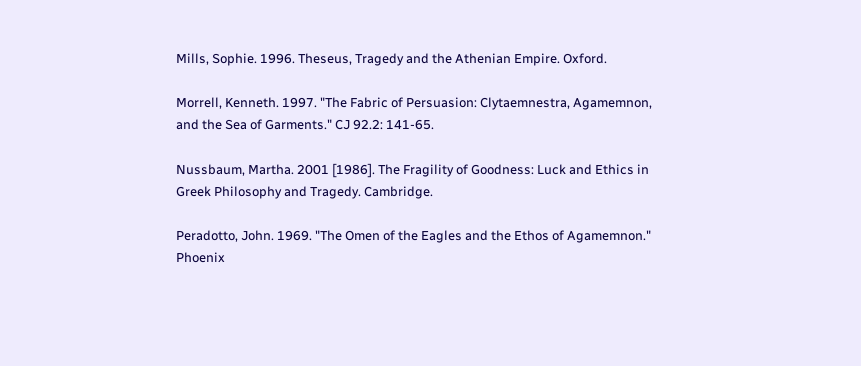Mills, Sophie. 1996. Theseus, Tragedy and the Athenian Empire. Oxford.

Morrell, Kenneth. 1997. "The Fabric of Persuasion: Clytaemnestra, Agamemnon, and the Sea of Garments." CJ 92.2: 141-65.

Nussbaum, Martha. 2001 [1986]. The Fragility of Goodness: Luck and Ethics in Greek Philosophy and Tragedy. Cambridge.

Peradotto, John. 1969. "The Omen of the Eagles and the Ethos of Agamemnon." Phoenix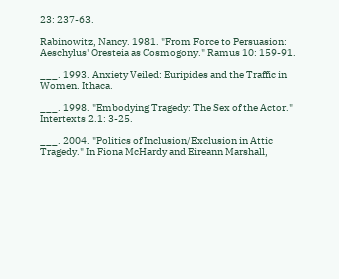23: 237-63.

Rabinowitz, Nancy. 1981. "From Force to Persuasion: Aeschylus' Oresteia as Cosmogony." Ramus 10: 159-91.

___. 1993. Anxiety Veiled: Euripides and the Traffic in Women. Ithaca.

___. 1998. "Embodying Tragedy: The Sex of the Actor." Intertexts 2.1: 3-25.

___. 2004. "Politics of Inclusion/Exclusion in Attic Tragedy." In Fiona McHardy and Eireann Marshall,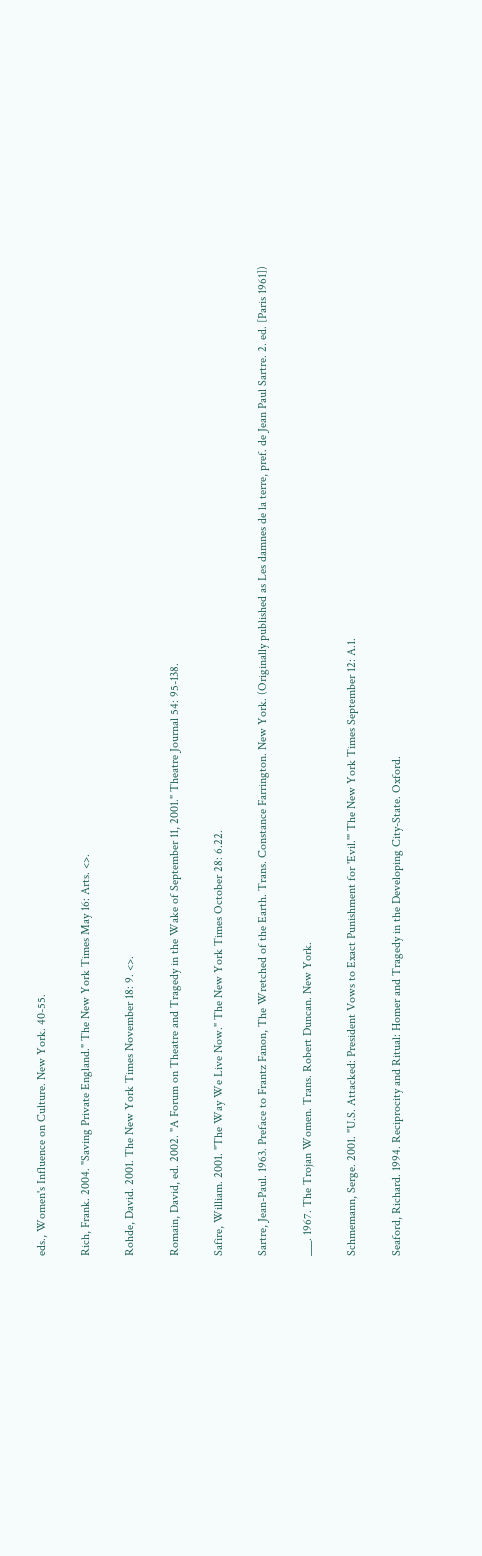eds., Women's Influence on Culture. New York. 40-55.

Rich, Frank. 2004. "Saving Private England." The New York Times May 16: Arts. <>.

Rohde, David. 2001. The New York Times November 18: 9. <>.

Romain, David, ed. 2002. "A Forum on Theatre and Tragedy in the Wake of September 11, 2001." Theatre Journal 54: 95-138.

Safire, William. 2001. "The Way We Live Now." The New York Times October 28: 6.22.

Sartre, Jean-Paul. 1963. Preface to Frantz Fanon, The Wretched of the Earth. Trans. Constance Farrington. New York. (Originally published as Les damnes de la terre, pref. de Jean Paul Sartre. 2. ed. [Paris 1961])

___. 1967. The Trojan Women. Trans. Robert Duncan. New York.

Schmemann, Serge. 2001. "U.S. Attacked: President Vows to Exact Punishment for 'Evil.'" The New York Times September 12: A.1.

Seaford, Richard. 1994. Reciprocity and Ritual: Homer and Tragedy in the Developing City-State. Oxford.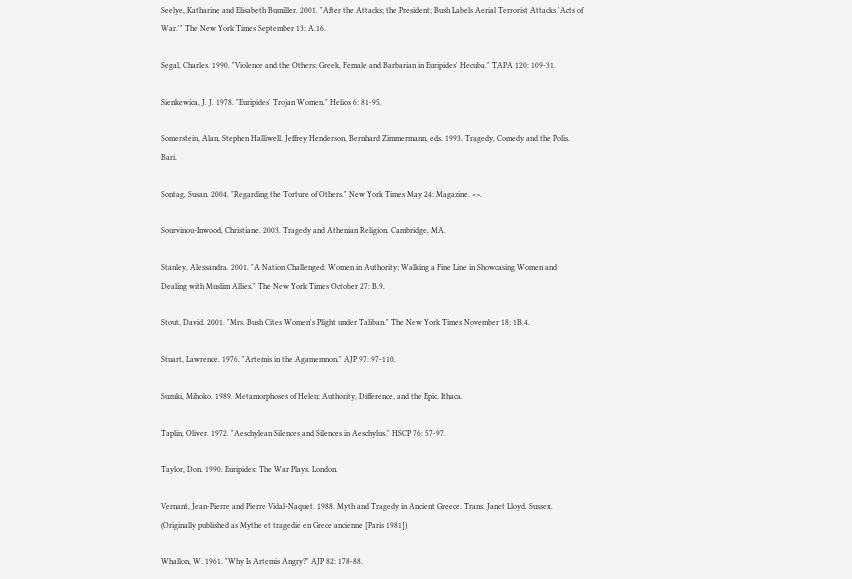Seelye, Katharine and Elisabeth Bumiller. 2001. "After the Attacks; the President; Bush Labels Aerial Terrorist Attacks 'Acts of War.'" The New York Times September 13: A.16.

Segal, Charles. 1990. "Violence and the Others: Greek, Female and Barbarian in Euripides' Hecuba." TAPA 120: 109-31.

Sienkewica, J. J. 1978. "Euripides' Trojan Women." Helios 6: 81-95.

Somerstein, Alan, Stephen Halliwell, Jeffrey Henderson, Bernhard Zimmermann, eds. 1993. Tragedy, Comedy and the Polis. Bari.

Sontag, Susan. 2004. "Regarding the Torture of Others." New York Times May 24: Magazine. <>.

Sourvinou-Inwood, Christiane. 2003. Tragedy and Athenian Religion. Cambridge, MA.

Stanley, Alessandra. 2001. "A Nation Challenged: Women in Authority; Walking a Fine Line in Showcasing Women and Dealing with Muslim Allies." The New York Times October 27: B.9.

Stout, David. 2001. "Mrs. Bush Cites Women's Plight under Taliban." The New York Times November 18: 1B.4.

Stuart, Lawrence. 1976. "Artemis in the Agamemnon." AJP 97: 97-110.

Suzuki, Mihoko. 1989. Metamorphoses of Helen: Authority, Difference, and the Epic. Ithaca.

Taplin, Oliver. 1972. "Aeschylean Silences and Silences in Aeschylus." HSCP 76: 57-97.

Taylor, Don. 1990. Euripides: The War Plays. London.

Vernant, Jean-Pierre and Pierre Vidal-Naquet. 1988. Myth and Tragedy in Ancient Greece. Trans. Janet Lloyd. Sussex. (Originally published as Mythe et tragedie en Grece ancienne [Paris 1981])

Whallon, W. 1961. "Why Is Artemis Angry?" AJP 82: 178-88.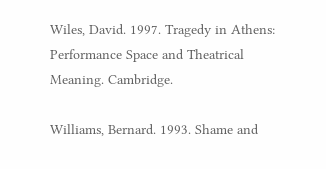Wiles, David. 1997. Tragedy in Athens: Performance Space and Theatrical Meaning. Cambridge.

Williams, Bernard. 1993. Shame and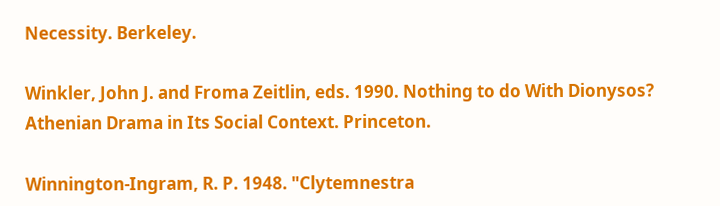Necessity. Berkeley.

Winkler, John J. and Froma Zeitlin, eds. 1990. Nothing to do With Dionysos? Athenian Drama in Its Social Context. Princeton.

Winnington-Ingram, R. P. 1948. "Clytemnestra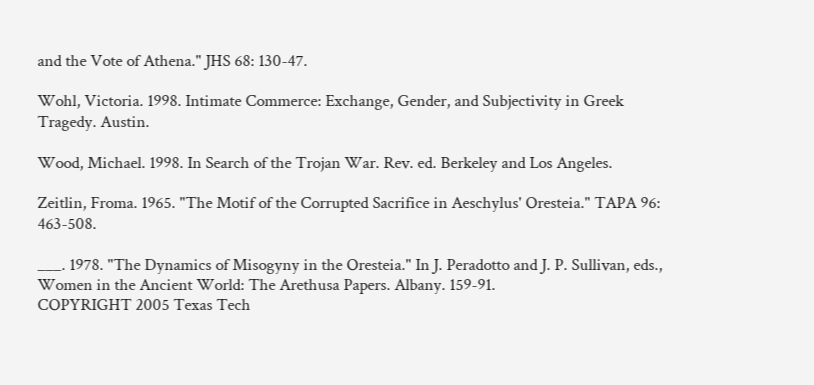and the Vote of Athena." JHS 68: 130-47.

Wohl, Victoria. 1998. Intimate Commerce: Exchange, Gender, and Subjectivity in Greek Tragedy. Austin.

Wood, Michael. 1998. In Search of the Trojan War. Rev. ed. Berkeley and Los Angeles.

Zeitlin, Froma. 1965. "The Motif of the Corrupted Sacrifice in Aeschylus' Oresteia." TAPA 96: 463-508.

___. 1978. "The Dynamics of Misogyny in the Oresteia." In J. Peradotto and J. P. Sullivan, eds., Women in the Ancient World: The Arethusa Papers. Albany. 159-91.
COPYRIGHT 2005 Texas Tech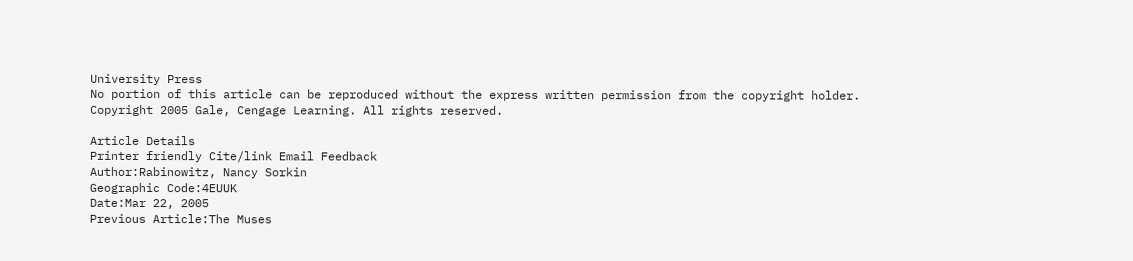University Press
No portion of this article can be reproduced without the express written permission from the copyright holder.
Copyright 2005 Gale, Cengage Learning. All rights reserved.

Article Details
Printer friendly Cite/link Email Feedback
Author:Rabinowitz, Nancy Sorkin
Geographic Code:4EUUK
Date:Mar 22, 2005
Previous Article:The Muses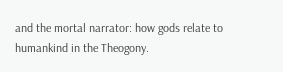and the mortal narrator: how gods relate to humankind in the Theogony.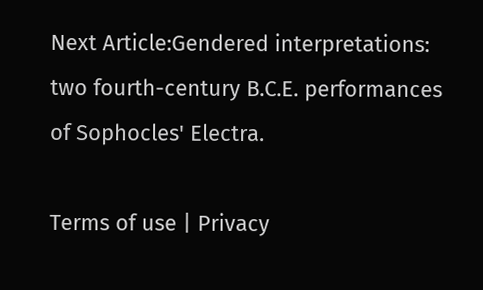Next Article:Gendered interpretations: two fourth-century B.C.E. performances of Sophocles' Electra.

Terms of use | Privacy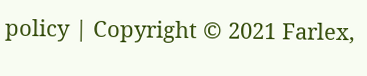policy | Copyright © 2021 Farlex,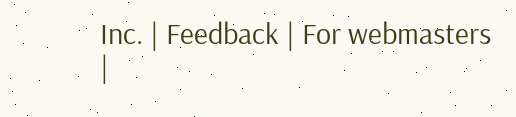Inc. | Feedback | For webmasters |